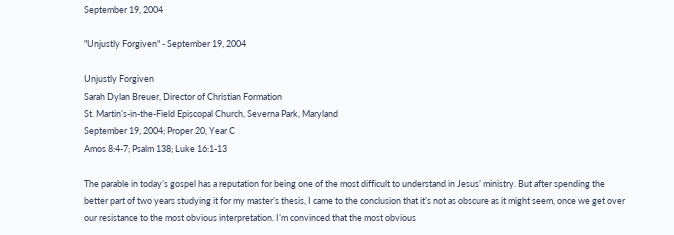September 19, 2004

"Unjustly Forgiven" - September 19, 2004

Unjustly Forgiven
Sarah Dylan Breuer, Director of Christian Formation
St. Martin’s-in-the-Field Episcopal Church, Severna Park, Maryland
September 19, 2004; Proper 20, Year C
Amos 8:4-7; Psalm 138; Luke 16:1-13

The parable in today’s gospel has a reputation for being one of the most difficult to understand in Jesus’ ministry. But after spending the better part of two years studying it for my master’s thesis, I came to the conclusion that it’s not as obscure as it might seem, once we get over our resistance to the most obvious interpretation. I’m convinced that the most obvious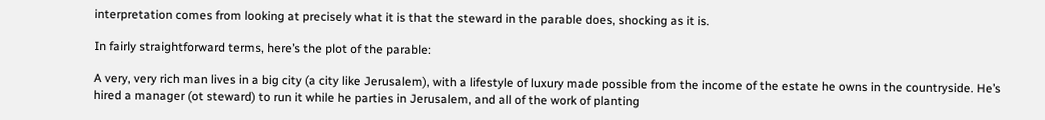interpretation comes from looking at precisely what it is that the steward in the parable does, shocking as it is.

In fairly straightforward terms, here’s the plot of the parable:

A very, very rich man lives in a big city (a city like Jerusalem), with a lifestyle of luxury made possible from the income of the estate he owns in the countryside. He’s hired a manager (ot steward) to run it while he parties in Jerusalem, and all of the work of planting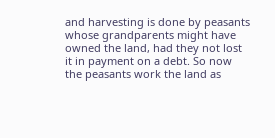and harvesting is done by peasants whose grandparents might have owned the land, had they not lost it in payment on a debt. So now the peasants work the land as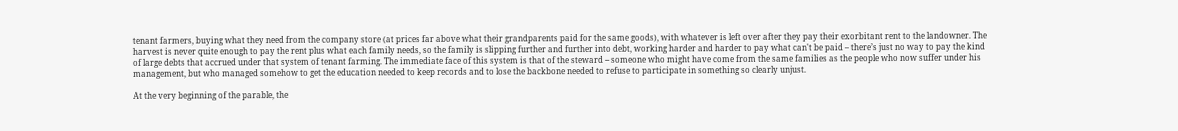tenant farmers, buying what they need from the company store (at prices far above what their grandparents paid for the same goods), with whatever is left over after they pay their exorbitant rent to the landowner. The harvest is never quite enough to pay the rent plus what each family needs, so the family is slipping further and further into debt, working harder and harder to pay what can't be paid – there’s just no way to pay the kind of large debts that accrued under that system of tenant farming. The immediate face of this system is that of the steward -- someone who might have come from the same families as the people who now suffer under his management, but who managed somehow to get the education needed to keep records and to lose the backbone needed to refuse to participate in something so clearly unjust.

At the very beginning of the parable, the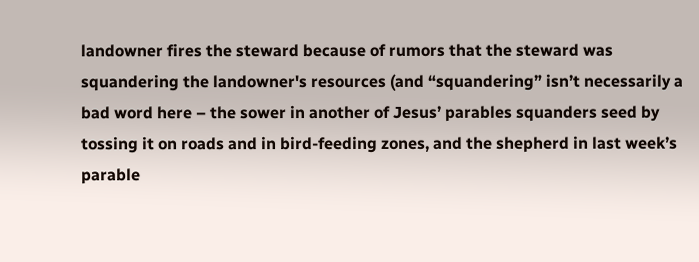landowner fires the steward because of rumors that the steward was squandering the landowner's resources (and “squandering” isn’t necessarily a bad word here – the sower in another of Jesus’ parables squanders seed by tossing it on roads and in bird-feeding zones, and the shepherd in last week’s parable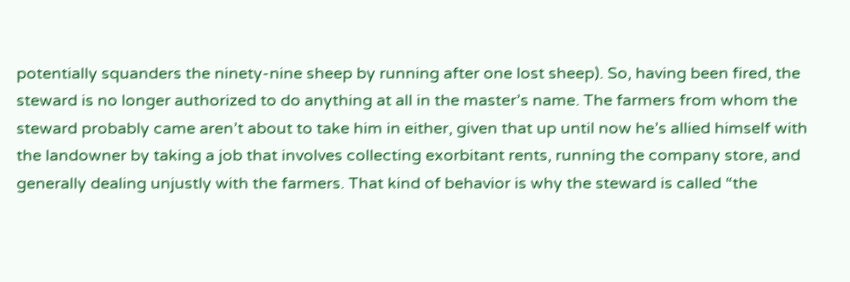potentially squanders the ninety-nine sheep by running after one lost sheep). So, having been fired, the steward is no longer authorized to do anything at all in the master’s name. The farmers from whom the steward probably came aren’t about to take him in either, given that up until now he’s allied himself with the landowner by taking a job that involves collecting exorbitant rents, running the company store, and generally dealing unjustly with the farmers. That kind of behavior is why the steward is called “the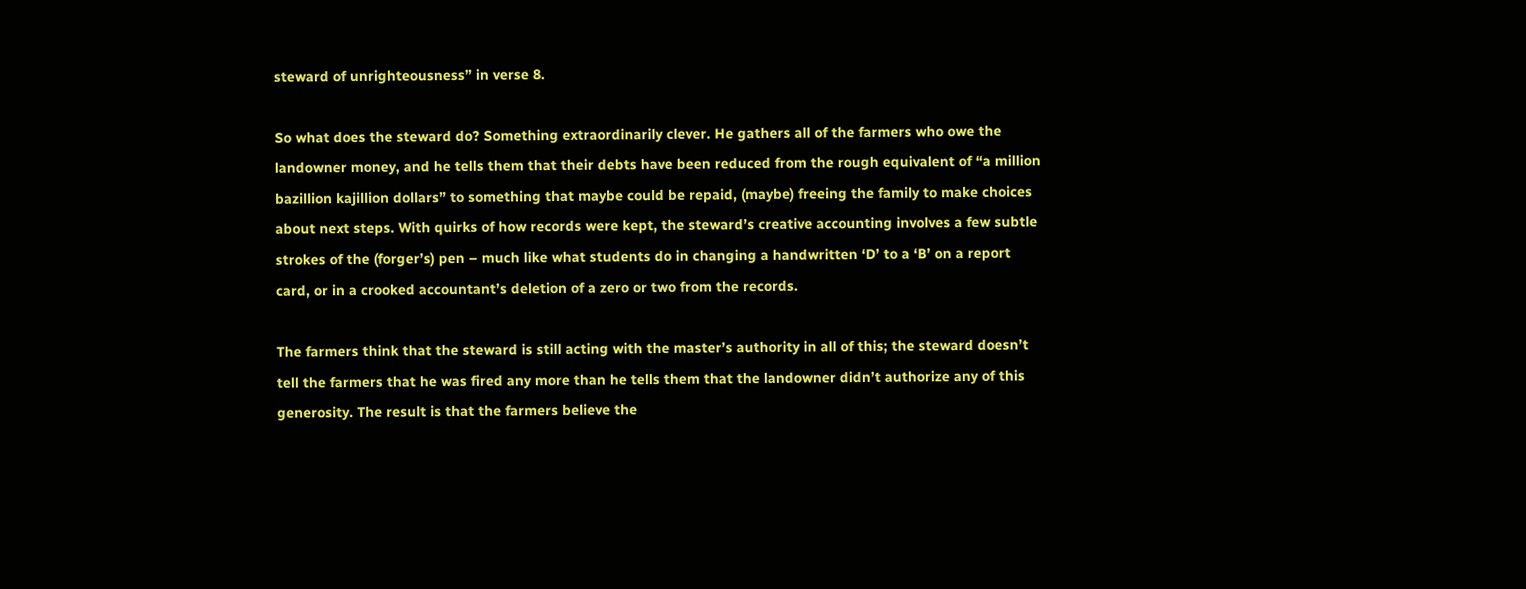steward of unrighteousness” in verse 8.

So what does the steward do? Something extraordinarily clever. He gathers all of the farmers who owe the landowner money, and he tells them that their debts have been reduced from the rough equivalent of “a million bazillion kajillion dollars” to something that maybe could be repaid, (maybe) freeing the family to make choices about next steps. With quirks of how records were kept, the steward’s creative accounting involves a few subtle strokes of the (forger’s) pen – much like what students do in changing a handwritten ‘D’ to a ‘B’ on a report card, or in a crooked accountant’s deletion of a zero or two from the records.

The farmers think that the steward is still acting with the master’s authority in all of this; the steward doesn’t tell the farmers that he was fired any more than he tells them that the landowner didn’t authorize any of this generosity. The result is that the farmers believe the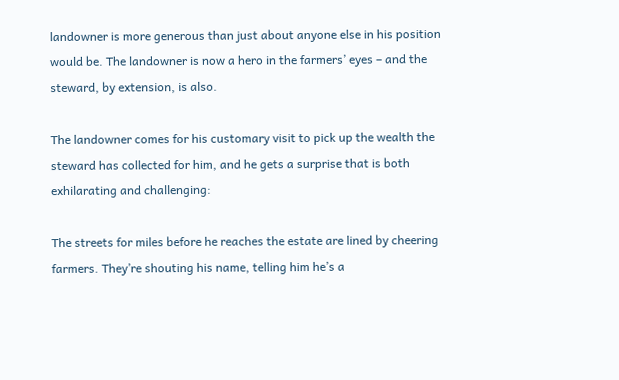landowner is more generous than just about anyone else in his position would be. The landowner is now a hero in the farmers’ eyes – and the steward, by extension, is also.

The landowner comes for his customary visit to pick up the wealth the steward has collected for him, and he gets a surprise that is both exhilarating and challenging:

The streets for miles before he reaches the estate are lined by cheering farmers. They’re shouting his name, telling him he’s a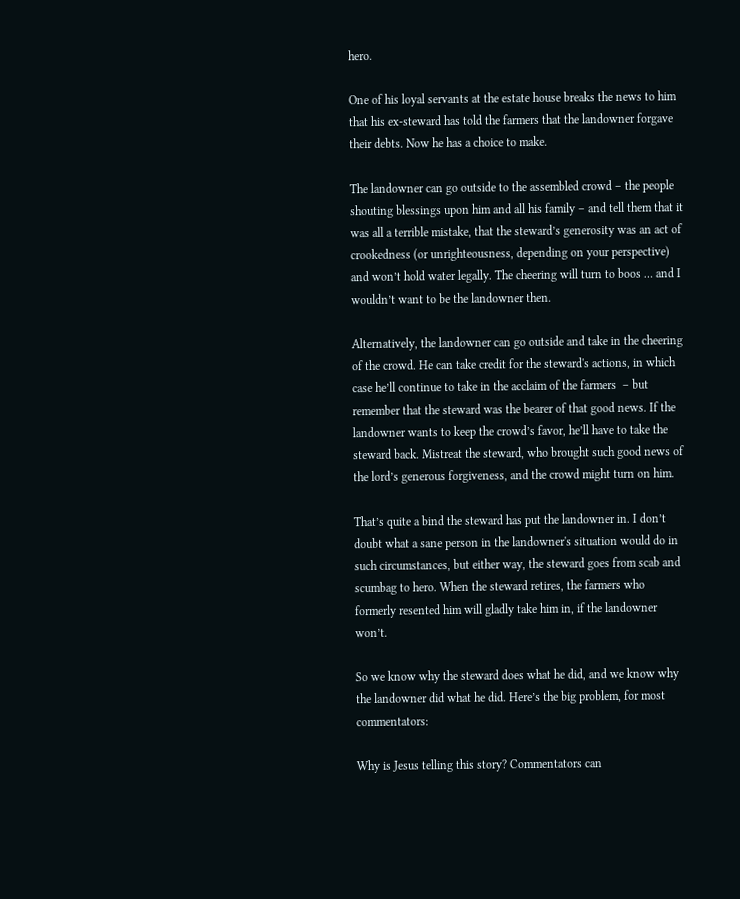hero.

One of his loyal servants at the estate house breaks the news to him that his ex-steward has told the farmers that the landowner forgave their debts. Now he has a choice to make.

The landowner can go outside to the assembled crowd – the people shouting blessings upon him and all his family – and tell them that it was all a terrible mistake, that the steward’s generosity was an act of crookedness (or unrighteousness, depending on your perspective) and won’t hold water legally. The cheering will turn to boos … and I wouldn’t want to be the landowner then.

Alternatively, the landowner can go outside and take in the cheering of the crowd. He can take credit for the steward's actions, in which case he’ll continue to take in the acclaim of the farmers  – but remember that the steward was the bearer of that good news. If the landowner wants to keep the crowd’s favor, he’ll have to take the steward back. Mistreat the steward, who brought such good news of the lord’s generous forgiveness, and the crowd might turn on him.

That’s quite a bind the steward has put the landowner in. I don’t doubt what a sane person in the landowner's situation would do in such circumstances, but either way, the steward goes from scab and scumbag to hero. When the steward retires, the farmers who formerly resented him will gladly take him in, if the landowner won’t.

So we know why the steward does what he did, and we know why the landowner did what he did. Here’s the big problem, for most commentators:

Why is Jesus telling this story? Commentators can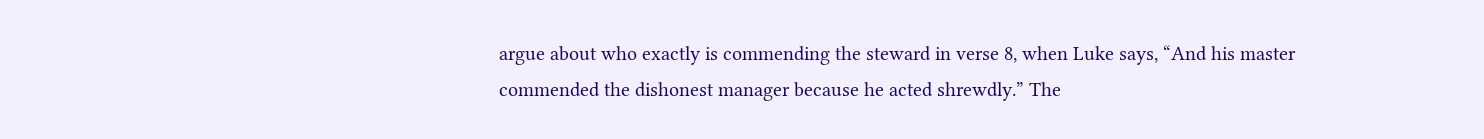argue about who exactly is commending the steward in verse 8, when Luke says, “And his master commended the dishonest manager because he acted shrewdly.” The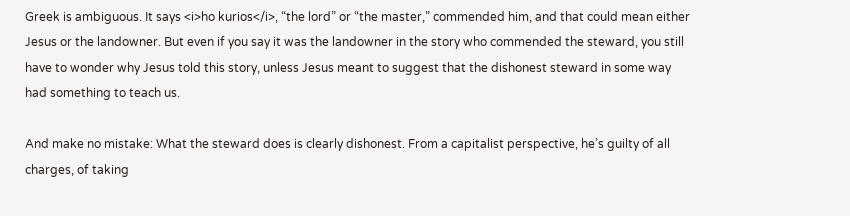Greek is ambiguous. It says <i>ho kurios</i>, “the lord” or “the master,” commended him, and that could mean either Jesus or the landowner. But even if you say it was the landowner in the story who commended the steward, you still have to wonder why Jesus told this story, unless Jesus meant to suggest that the dishonest steward in some way had something to teach us.

And make no mistake: What the steward does is clearly dishonest. From a capitalist perspective, he’s guilty of all charges, of taking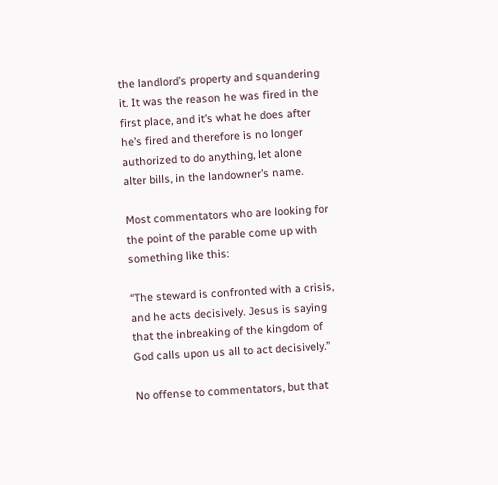the landlord’s property and squandering it. It was the reason he was fired in the first place, and it’s what he does after he’s fired and therefore is no longer authorized to do anything, let alone alter bills, in the landowner’s name.

Most commentators who are looking for the point of the parable come up with something like this:

“The steward is confronted with a crisis, and he acts decisively. Jesus is saying that the inbreaking of the kingdom of God calls upon us all to act decisively.”

No offense to commentators, but that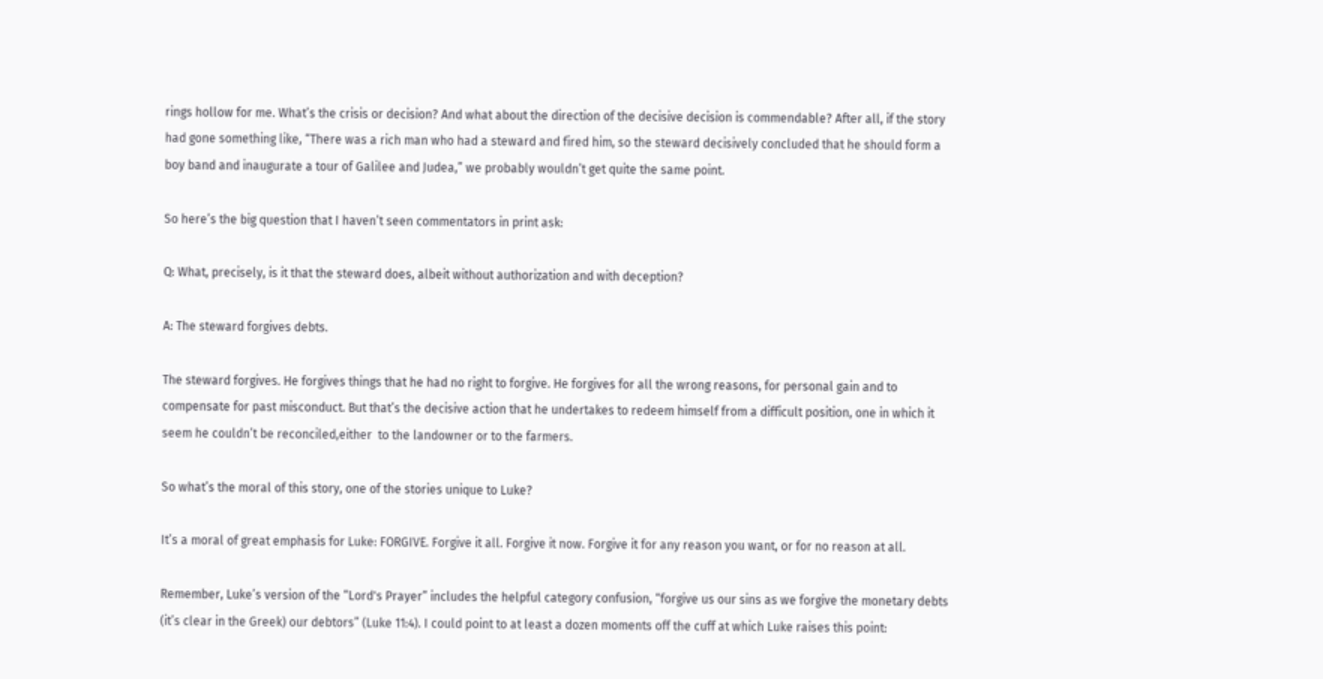rings hollow for me. What’s the crisis or decision? And what about the direction of the decisive decision is commendable? After all, if the story had gone something like, “There was a rich man who had a steward and fired him, so the steward decisively concluded that he should form a boy band and inaugurate a tour of Galilee and Judea,” we probably wouldn’t get quite the same point.

So here’s the big question that I haven’t seen commentators in print ask:

Q: What, precisely, is it that the steward does, albeit without authorization and with deception?

A: The steward forgives debts.

The steward forgives. He forgives things that he had no right to forgive. He forgives for all the wrong reasons, for personal gain and to compensate for past misconduct. But that’s the decisive action that he undertakes to redeem himself from a difficult position, one in which it seem he couldn’t be reconciled,either  to the landowner or to the farmers.

So what’s the moral of this story, one of the stories unique to Luke?

It’s a moral of great emphasis for Luke: FORGIVE. Forgive it all. Forgive it now. Forgive it for any reason you want, or for no reason at all.

Remember, Luke’s version of the “Lord's Prayer” includes the helpful category confusion, “forgive us our sins as we forgive the monetary debts (it’s clear in the Greek) our debtors” (Luke 11:4). I could point to at least a dozen moments off the cuff at which Luke raises this point: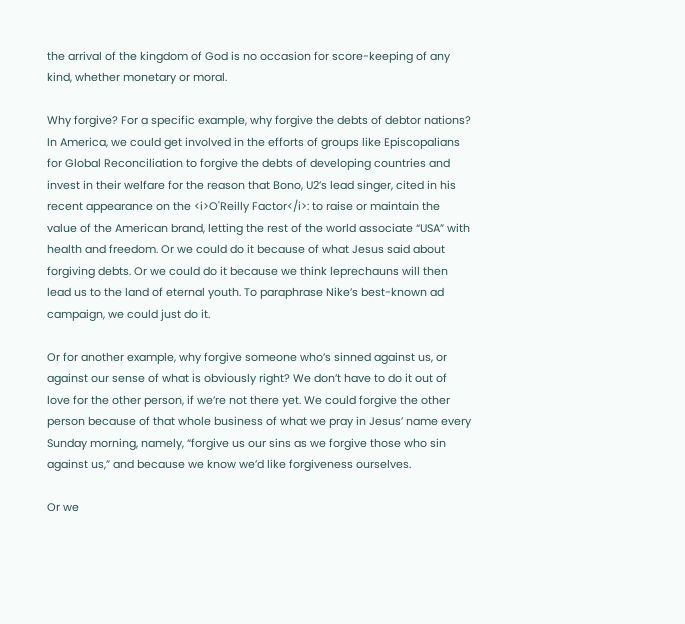the arrival of the kingdom of God is no occasion for score-keeping of any kind, whether monetary or moral.

Why forgive? For a specific example, why forgive the debts of debtor nations? In America, we could get involved in the efforts of groups like Episcopalians for Global Reconciliation to forgive the debts of developing countries and invest in their welfare for the reason that Bono, U2’s lead singer, cited in his recent appearance on the <i>O'Reilly Factor</i>: to raise or maintain the value of the American brand, letting the rest of the world associate “USA” with health and freedom. Or we could do it because of what Jesus said about forgiving debts. Or we could do it because we think leprechauns will then lead us to the land of eternal youth. To paraphrase Nike’s best-known ad campaign, we could just do it.

Or for another example, why forgive someone who’s sinned against us, or against our sense of what is obviously right? We don’t have to do it out of love for the other person, if we’re not there yet. We could forgive the other person because of that whole business of what we pray in Jesus’ name every Sunday morning, namely, “forgive us our sins as we forgive those who sin against us,” and because we know we’d like forgiveness ourselves.

Or we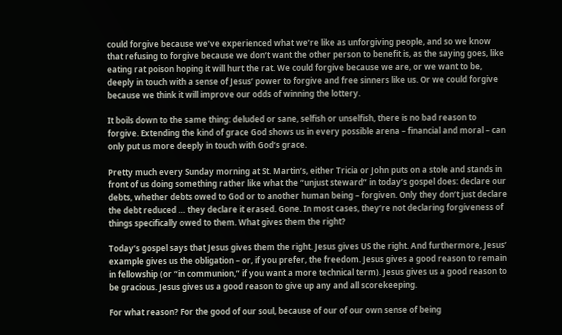could forgive because we’ve experienced what we’re like as unforgiving people, and so we know that refusing to forgive because we don’t want the other person to benefit is, as the saying goes, like eating rat poison hoping it will hurt the rat. We could forgive because we are, or we want to be, deeply in touch with a sense of Jesus’ power to forgive and free sinners like us. Or we could forgive because we think it will improve our odds of winning the lottery.

It boils down to the same thing: deluded or sane, selfish or unselfish, there is no bad reason to forgive. Extending the kind of grace God shows us in every possible arena – financial and moral – can only put us more deeply in touch with God’s grace.

Pretty much every Sunday morning at St. Martin’s, either Tricia or John puts on a stole and stands in front of us doing something rather like what the “unjust steward” in today’s gospel does: declare our debts, whether debts owed to God or to another human being – forgiven. Only they don’t just declare the debt reduced … they declare it erased. Gone. In most cases, they’re not declaring forgiveness of things specifically owed to them. What gives them the right?

Today’s gospel says that Jesus gives them the right. Jesus gives US the right. And furthermore, Jesus’ example gives us the obligation – or, if you prefer, the freedom. Jesus gives a good reason to remain in fellowship (or “in communion,” if you want a more technical term). Jesus gives us a good reason to be gracious. Jesus gives us a good reason to give up any and all scorekeeping.

For what reason? For the good of our soul, because of our of our own sense of being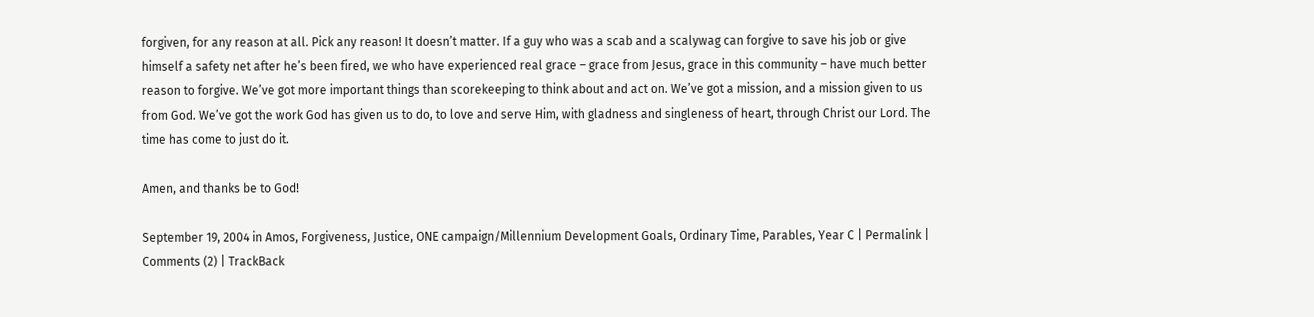forgiven, for any reason at all. Pick any reason! It doesn’t matter. If a guy who was a scab and a scalywag can forgive to save his job or give himself a safety net after he’s been fired, we who have experienced real grace – grace from Jesus, grace in this community – have much better reason to forgive. We’ve got more important things than scorekeeping to think about and act on. We’ve got a mission, and a mission given to us from God. We’ve got the work God has given us to do, to love and serve Him, with gladness and singleness of heart, through Christ our Lord. The time has come to just do it.

Amen, and thanks be to God!

September 19, 2004 in Amos, Forgiveness, Justice, ONE campaign/Millennium Development Goals, Ordinary Time, Parables, Year C | Permalink | Comments (2) | TrackBack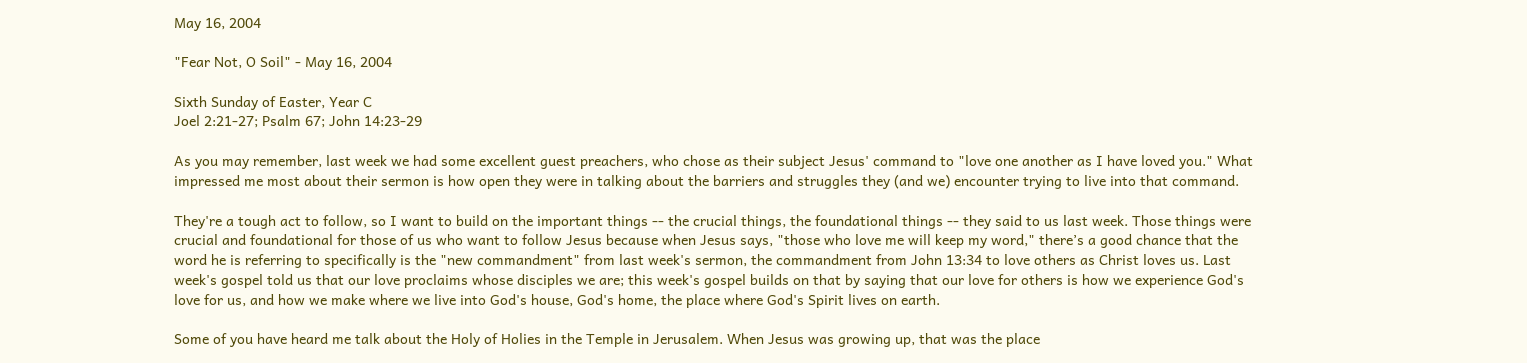May 16, 2004

"Fear Not, O Soil" - May 16, 2004

Sixth Sunday of Easter, Year C
Joel 2:21-27; Psalm 67; John 14:23-29

As you may remember, last week we had some excellent guest preachers, who chose as their subject Jesus' command to "love one another as I have loved you." What impressed me most about their sermon is how open they were in talking about the barriers and struggles they (and we) encounter trying to live into that command.

They're a tough act to follow, so I want to build on the important things -- the crucial things, the foundational things -- they said to us last week. Those things were crucial and foundational for those of us who want to follow Jesus because when Jesus says, "those who love me will keep my word," there’s a good chance that the word he is referring to specifically is the "new commandment" from last week's sermon, the commandment from John 13:34 to love others as Christ loves us. Last week's gospel told us that our love proclaims whose disciples we are; this week's gospel builds on that by saying that our love for others is how we experience God's love for us, and how we make where we live into God's house, God's home, the place where God's Spirit lives on earth.

Some of you have heard me talk about the Holy of Holies in the Temple in Jerusalem. When Jesus was growing up, that was the place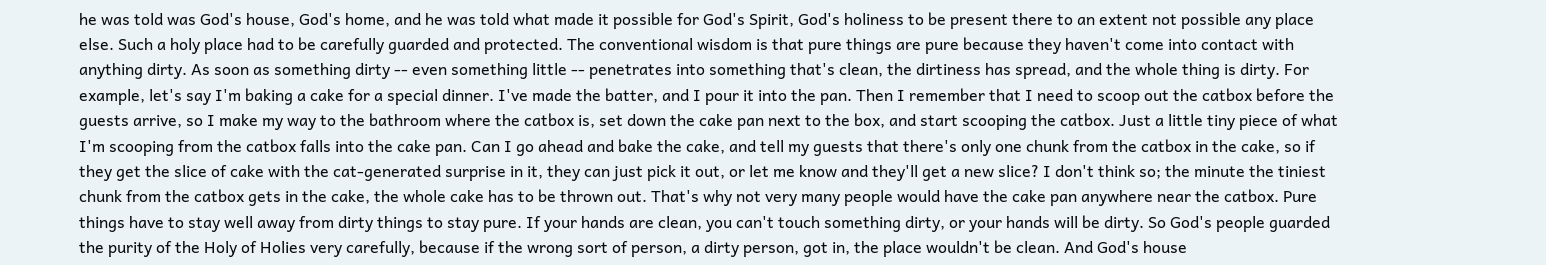he was told was God's house, God's home, and he was told what made it possible for God's Spirit, God's holiness to be present there to an extent not possible any place else. Such a holy place had to be carefully guarded and protected. The conventional wisdom is that pure things are pure because they haven't come into contact with anything dirty. As soon as something dirty -- even something little -- penetrates into something that's clean, the dirtiness has spread, and the whole thing is dirty. For example, let's say I'm baking a cake for a special dinner. I've made the batter, and I pour it into the pan. Then I remember that I need to scoop out the catbox before the guests arrive, so I make my way to the bathroom where the catbox is, set down the cake pan next to the box, and start scooping the catbox. Just a little tiny piece of what I'm scooping from the catbox falls into the cake pan. Can I go ahead and bake the cake, and tell my guests that there's only one chunk from the catbox in the cake, so if they get the slice of cake with the cat-generated surprise in it, they can just pick it out, or let me know and they'll get a new slice? I don't think so; the minute the tiniest chunk from the catbox gets in the cake, the whole cake has to be thrown out. That's why not very many people would have the cake pan anywhere near the catbox. Pure things have to stay well away from dirty things to stay pure. If your hands are clean, you can't touch something dirty, or your hands will be dirty. So God's people guarded the purity of the Holy of Holies very carefully, because if the wrong sort of person, a dirty person, got in, the place wouldn't be clean. And God's house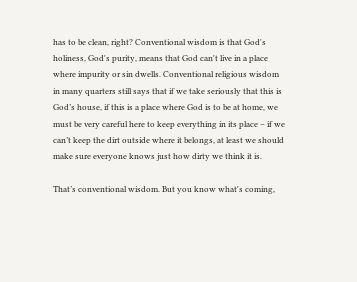has to be clean, right? Conventional wisdom is that God's holiness, God's purity, means that God can't live in a place where impurity or sin dwells. Conventional religious wisdom in many quarters still says that if we take seriously that this is God’s house, if this is a place where God is to be at home, we must be very careful here to keep everything in its place – if we can’t keep the dirt outside where it belongs, at least we should make sure everyone knows just how dirty we think it is.

That’s conventional wisdom. But you know what's coming,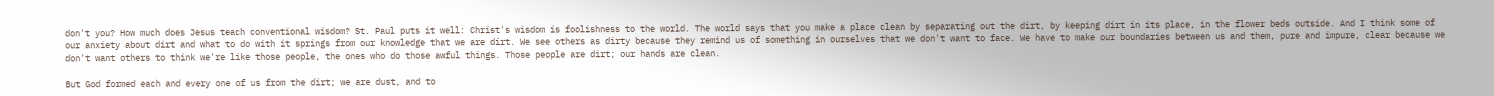don't you? How much does Jesus teach conventional wisdom? St. Paul puts it well: Christ's wisdom is foolishness to the world. The world says that you make a place clean by separating out the dirt, by keeping dirt in its place, in the flower beds outside. And I think some of our anxiety about dirt and what to do with it springs from our knowledge that we are dirt. We see others as dirty because they remind us of something in ourselves that we don't want to face. We have to make our boundaries between us and them, pure and impure, clear because we don't want others to think we're like those people, the ones who do those awful things. Those people are dirt; our hands are clean.

But God formed each and every one of us from the dirt; we are dust, and to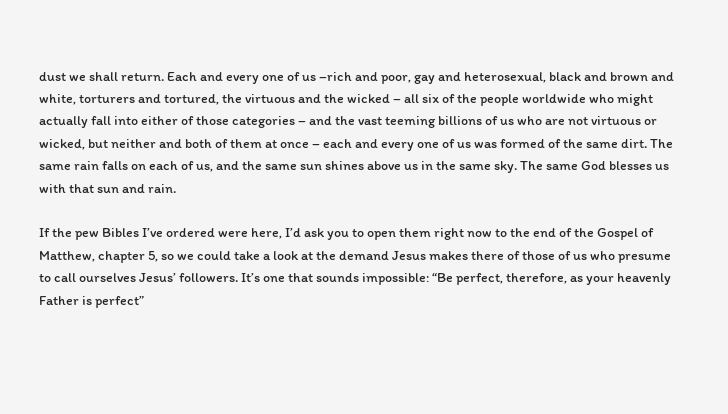dust we shall return. Each and every one of us –rich and poor, gay and heterosexual, black and brown and white, torturers and tortured, the virtuous and the wicked – all six of the people worldwide who might actually fall into either of those categories – and the vast teeming billions of us who are not virtuous or wicked, but neither and both of them at once – each and every one of us was formed of the same dirt. The same rain falls on each of us, and the same sun shines above us in the same sky. The same God blesses us with that sun and rain.

If the pew Bibles I’ve ordered were here, I’d ask you to open them right now to the end of the Gospel of Matthew, chapter 5, so we could take a look at the demand Jesus makes there of those of us who presume to call ourselves Jesus’ followers. It’s one that sounds impossible: “Be perfect, therefore, as your heavenly Father is perfect”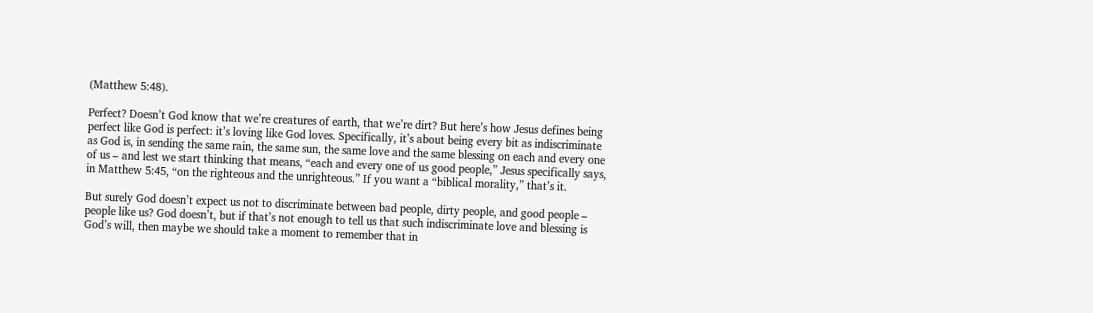(Matthew 5:48).

Perfect? Doesn’t God know that we’re creatures of earth, that we’re dirt? But here’s how Jesus defines being perfect like God is perfect: it’s loving like God loves. Specifically, it’s about being every bit as indiscriminate as God is, in sending the same rain, the same sun, the same love and the same blessing on each and every one of us – and lest we start thinking that means, “each and every one of us good people,” Jesus specifically says, in Matthew 5:45, “on the righteous and the unrighteous.” If you want a “biblical morality,” that’s it.

But surely God doesn’t expect us not to discriminate between bad people, dirty people, and good people – people like us? God doesn’t, but if that’s not enough to tell us that such indiscriminate love and blessing is God’s will, then maybe we should take a moment to remember that in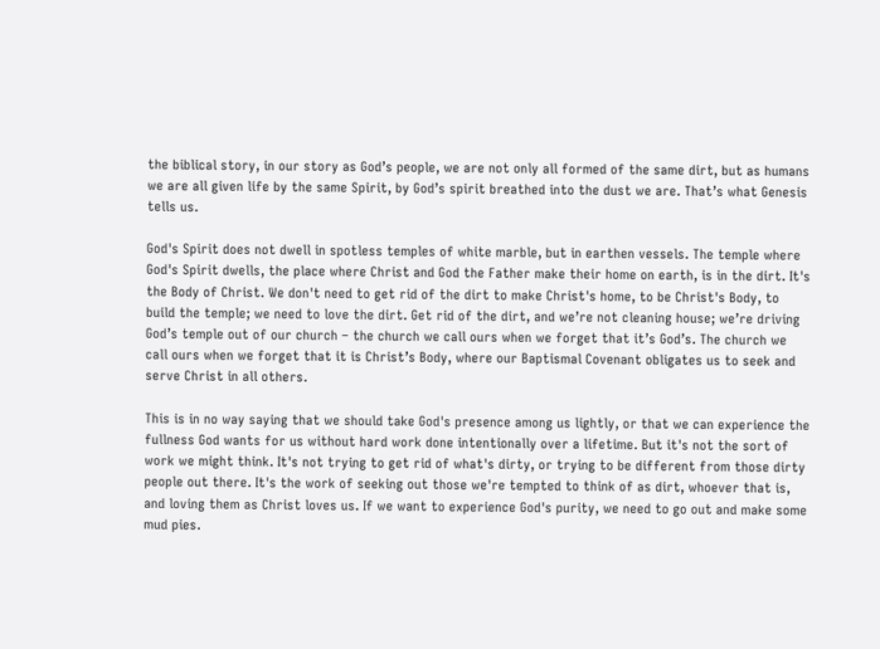the biblical story, in our story as God’s people, we are not only all formed of the same dirt, but as humans we are all given life by the same Spirit, by God’s spirit breathed into the dust we are. That’s what Genesis tells us.

God's Spirit does not dwell in spotless temples of white marble, but in earthen vessels. The temple where God's Spirit dwells, the place where Christ and God the Father make their home on earth, is in the dirt. It's the Body of Christ. We don't need to get rid of the dirt to make Christ's home, to be Christ's Body, to build the temple; we need to love the dirt. Get rid of the dirt, and we’re not cleaning house; we’re driving God’s temple out of our church – the church we call ours when we forget that it’s God’s. The church we call ours when we forget that it is Christ’s Body, where our Baptismal Covenant obligates us to seek and serve Christ in all others.

This is in no way saying that we should take God's presence among us lightly, or that we can experience the fullness God wants for us without hard work done intentionally over a lifetime. But it's not the sort of work we might think. It's not trying to get rid of what's dirty, or trying to be different from those dirty people out there. It's the work of seeking out those we're tempted to think of as dirt, whoever that is, and loving them as Christ loves us. If we want to experience God's purity, we need to go out and make some mud pies.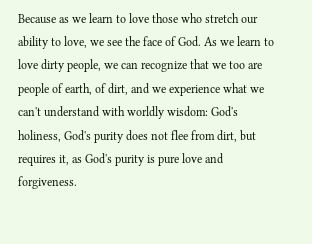Because as we learn to love those who stretch our ability to love, we see the face of God. As we learn to love dirty people, we can recognize that we too are people of earth, of dirt, and we experience what we can't understand with worldly wisdom: God's holiness, God's purity does not flee from dirt, but requires it, as God's purity is pure love and forgiveness.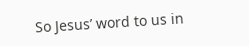So Jesus’ word to us in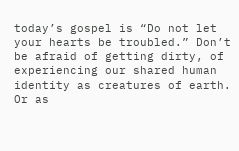today’s gospel is “Do not let your hearts be troubled.” Don’t be afraid of getting dirty, of experiencing our shared human identity as creatures of earth. Or as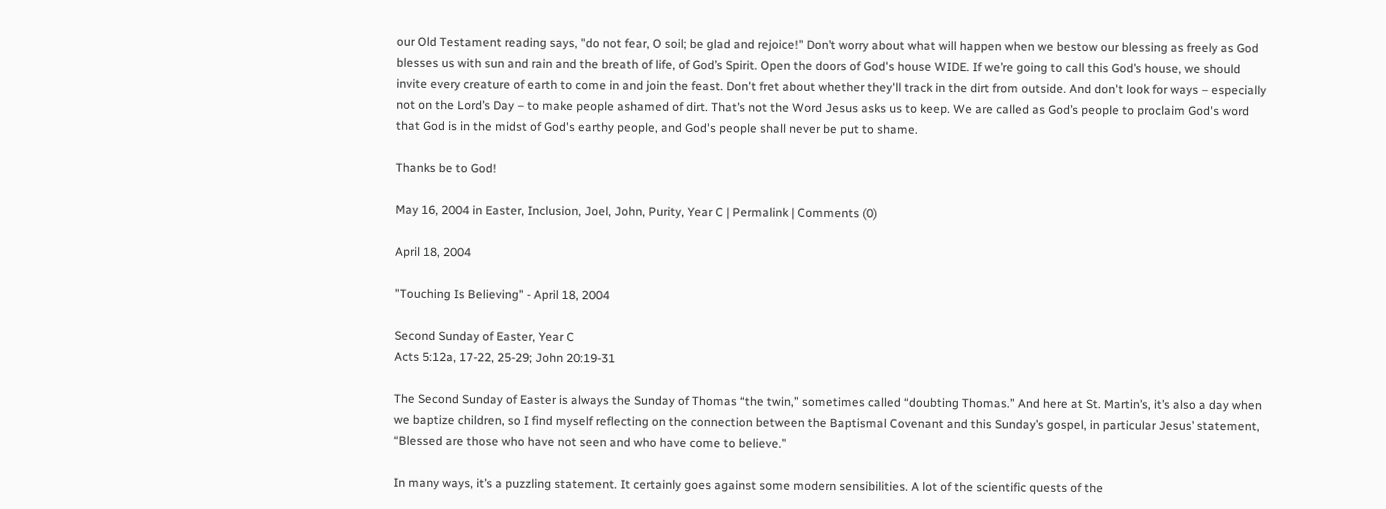our Old Testament reading says, "do not fear, O soil; be glad and rejoice!" Don’t worry about what will happen when we bestow our blessing as freely as God blesses us with sun and rain and the breath of life, of God’s Spirit. Open the doors of God's house WIDE. If we’re going to call this God’s house, we should invite every creature of earth to come in and join the feast. Don't fret about whether they'll track in the dirt from outside. And don't look for ways – especially not on the Lord’s Day – to make people ashamed of dirt. That’s not the Word Jesus asks us to keep. We are called as God’s people to proclaim God's word that God is in the midst of God's earthy people, and God's people shall never be put to shame.

Thanks be to God!

May 16, 2004 in Easter, Inclusion, Joel, John, Purity, Year C | Permalink | Comments (0)

April 18, 2004

"Touching Is Believing" - April 18, 2004

Second Sunday of Easter, Year C
Acts 5:12a, 17-22, 25-29; John 20:19-31

The Second Sunday of Easter is always the Sunday of Thomas “the twin,” sometimes called “doubting Thomas.” And here at St. Martin’s, it’s also a day when we baptize children, so I find myself reflecting on the connection between the Baptismal Covenant and this Sunday’s gospel, in particular Jesus’ statement, “Blessed are those who have not seen and who have come to believe.”

In many ways, it’s a puzzling statement. It certainly goes against some modern sensibilities. A lot of the scientific quests of the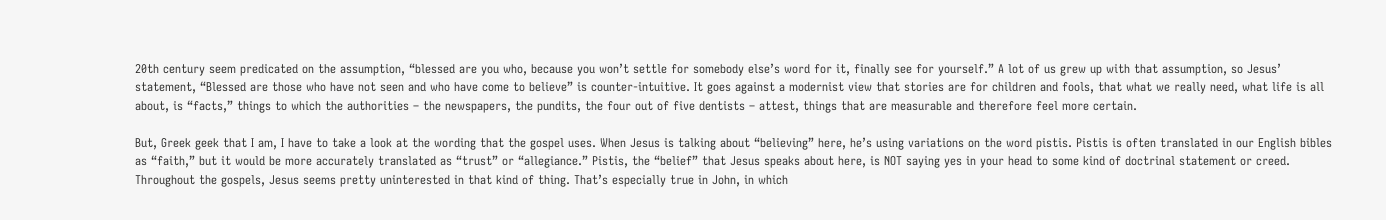20th century seem predicated on the assumption, “blessed are you who, because you won’t settle for somebody else’s word for it, finally see for yourself.” A lot of us grew up with that assumption, so Jesus’ statement, “Blessed are those who have not seen and who have come to believe” is counter-intuitive. It goes against a modernist view that stories are for children and fools, that what we really need, what life is all about, is “facts,” things to which the authorities – the newspapers, the pundits, the four out of five dentists – attest, things that are measurable and therefore feel more certain.

But, Greek geek that I am, I have to take a look at the wording that the gospel uses. When Jesus is talking about “believing” here, he’s using variations on the word pistis. Pistis is often translated in our English bibles as “faith,” but it would be more accurately translated as “trust” or “allegiance.” Pistis, the “belief” that Jesus speaks about here, is NOT saying yes in your head to some kind of doctrinal statement or creed. Throughout the gospels, Jesus seems pretty uninterested in that kind of thing. That’s especially true in John, in which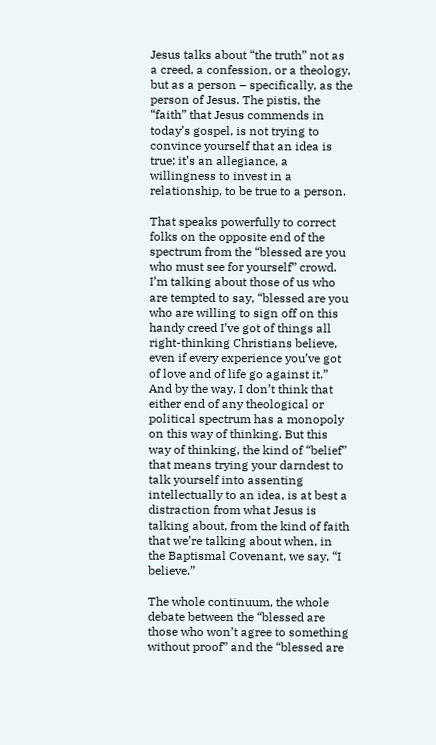Jesus talks about “the truth” not as a creed, a confession, or a theology, but as a person – specifically, as the person of Jesus. The pistis, the “faith” that Jesus commends in today’s gospel, is not trying to convince yourself that an idea is true; it’s an allegiance, a willingness to invest in a relationship, to be true to a person.

That speaks powerfully to correct folks on the opposite end of the spectrum from the “blessed are you who must see for yourself” crowd. I’m talking about those of us who are tempted to say, “blessed are you who are willing to sign off on this handy creed I’ve got of things all right-thinking Christians believe, even if every experience you’ve got of love and of life go against it.” And by the way, I don’t think that either end of any theological or political spectrum has a monopoly on this way of thinking. But this way of thinking, the kind of “belief” that means trying your darndest to talk yourself into assenting intellectually to an idea, is at best a distraction from what Jesus is talking about, from the kind of faith that we’re talking about when, in the Baptismal Covenant, we say, “I believe.”

The whole continuum, the whole debate between the “blessed are those who won’t agree to something without proof” and the “blessed are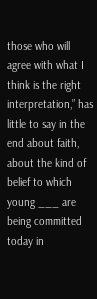those who will agree with what I think is the right interpretation,” has little to say in the end about faith, about the kind of belief to which young ___ are being committed today in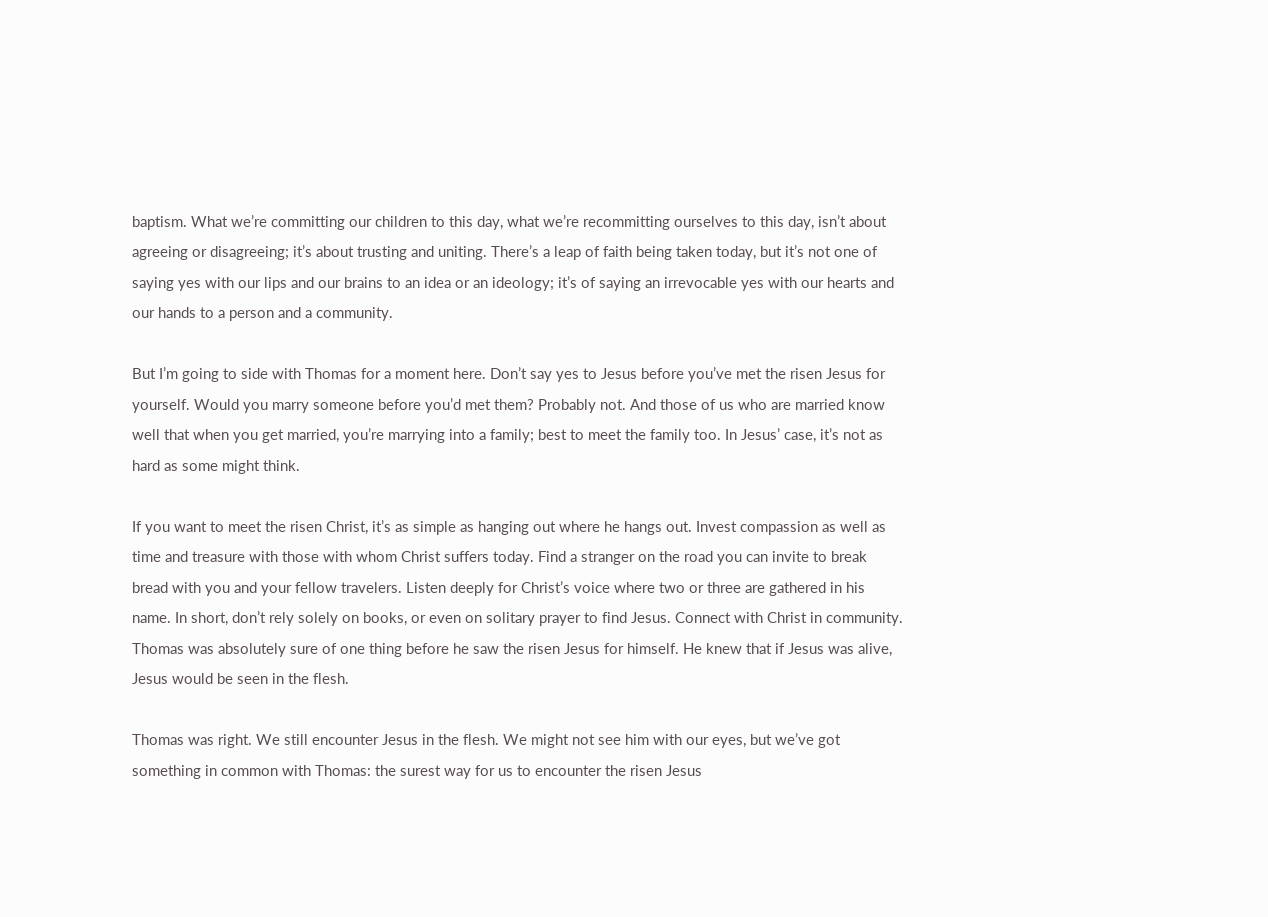baptism. What we’re committing our children to this day, what we’re recommitting ourselves to this day, isn’t about agreeing or disagreeing; it’s about trusting and uniting. There’s a leap of faith being taken today, but it’s not one of saying yes with our lips and our brains to an idea or an ideology; it’s of saying an irrevocable yes with our hearts and our hands to a person and a community.

But I’m going to side with Thomas for a moment here. Don’t say yes to Jesus before you’ve met the risen Jesus for yourself. Would you marry someone before you’d met them? Probably not. And those of us who are married know well that when you get married, you’re marrying into a family; best to meet the family too. In Jesus’ case, it’s not as hard as some might think.

If you want to meet the risen Christ, it’s as simple as hanging out where he hangs out. Invest compassion as well as time and treasure with those with whom Christ suffers today. Find a stranger on the road you can invite to break bread with you and your fellow travelers. Listen deeply for Christ’s voice where two or three are gathered in his name. In short, don’t rely solely on books, or even on solitary prayer to find Jesus. Connect with Christ in community. Thomas was absolutely sure of one thing before he saw the risen Jesus for himself. He knew that if Jesus was alive, Jesus would be seen in the flesh.

Thomas was right. We still encounter Jesus in the flesh. We might not see him with our eyes, but we’ve got something in common with Thomas: the surest way for us to encounter the risen Jesus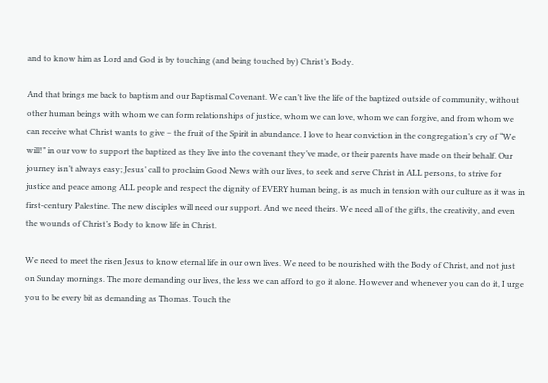and to know him as Lord and God is by touching (and being touched by) Christ’s Body.

And that brings me back to baptism and our Baptismal Covenant. We can’t live the life of the baptized outside of community, without other human beings with whom we can form relationships of justice, whom we can love, whom we can forgive, and from whom we can receive what Christ wants to give – the fruit of the Spirit in abundance. I love to hear conviction in the congregation’s cry of “We will!” in our vow to support the baptized as they live into the covenant they’ve made, or their parents have made on their behalf. Our journey isn’t always easy; Jesus’ call to proclaim Good News with our lives, to seek and serve Christ in ALL persons, to strive for justice and peace among ALL people and respect the dignity of EVERY human being, is as much in tension with our culture as it was in first-century Palestine. The new disciples will need our support. And we need theirs. We need all of the gifts, the creativity, and even the wounds of Christ’s Body to know life in Christ.

We need to meet the risen Jesus to know eternal life in our own lives. We need to be nourished with the Body of Christ, and not just on Sunday mornings. The more demanding our lives, the less we can afford to go it alone. However and whenever you can do it, I urge you to be every bit as demanding as Thomas. Touch the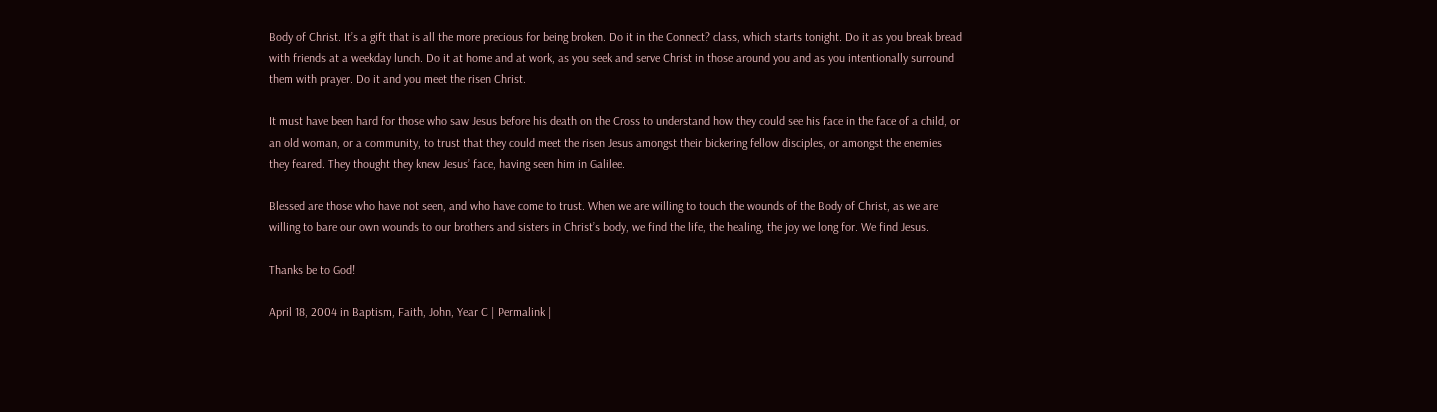Body of Christ. It’s a gift that is all the more precious for being broken. Do it in the Connect? class, which starts tonight. Do it as you break bread with friends at a weekday lunch. Do it at home and at work, as you seek and serve Christ in those around you and as you intentionally surround them with prayer. Do it and you meet the risen Christ.

It must have been hard for those who saw Jesus before his death on the Cross to understand how they could see his face in the face of a child, or an old woman, or a community, to trust that they could meet the risen Jesus amongst their bickering fellow disciples, or amongst the enemies they feared. They thought they knew Jesus’ face, having seen him in Galilee.

Blessed are those who have not seen, and who have come to trust. When we are willing to touch the wounds of the Body of Christ, as we are willing to bare our own wounds to our brothers and sisters in Christ’s body, we find the life, the healing, the joy we long for. We find Jesus.

Thanks be to God!

April 18, 2004 in Baptism, Faith, John, Year C | Permalink |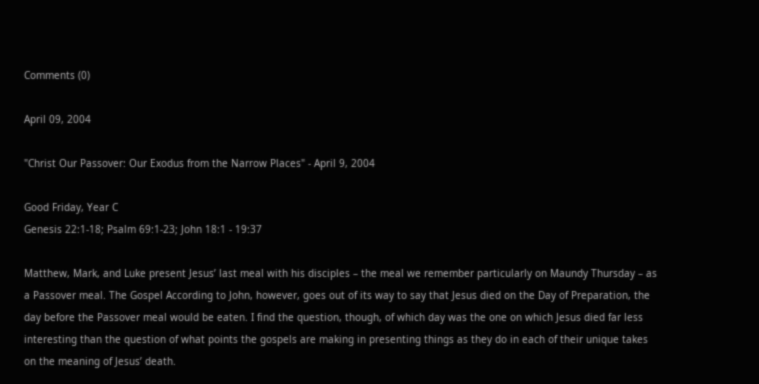Comments (0)

April 09, 2004

"Christ Our Passover: Our Exodus from the Narrow Places" - April 9, 2004

Good Friday, Year C
Genesis 22:1-18; Psalm 69:1-23; John 18:1 - 19:37

Matthew, Mark, and Luke present Jesus’ last meal with his disciples – the meal we remember particularly on Maundy Thursday – as a Passover meal. The Gospel According to John, however, goes out of its way to say that Jesus died on the Day of Preparation, the day before the Passover meal would be eaten. I find the question, though, of which day was the one on which Jesus died far less interesting than the question of what points the gospels are making in presenting things as they do in each of their unique takes on the meaning of Jesus’ death.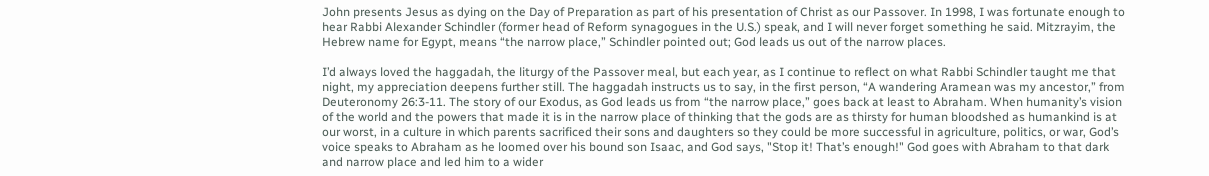John presents Jesus as dying on the Day of Preparation as part of his presentation of Christ as our Passover. In 1998, I was fortunate enough to hear Rabbi Alexander Schindler (former head of Reform synagogues in the U.S.) speak, and I will never forget something he said. Mitzrayim, the Hebrew name for Egypt, means “the narrow place,” Schindler pointed out; God leads us out of the narrow places.

I’d always loved the haggadah, the liturgy of the Passover meal, but each year, as I continue to reflect on what Rabbi Schindler taught me that night, my appreciation deepens further still. The haggadah instructs us to say, in the first person, “A wandering Aramean was my ancestor,” from Deuteronomy 26:3-11. The story of our Exodus, as God leads us from “the narrow place,” goes back at least to Abraham. When humanity’s vision of the world and the powers that made it is in the narrow place of thinking that the gods are as thirsty for human bloodshed as humankind is at our worst, in a culture in which parents sacrificed their sons and daughters so they could be more successful in agriculture, politics, or war, God’s voice speaks to Abraham as he loomed over his bound son Isaac, and God says, "Stop it! That’s enough!" God goes with Abraham to that dark and narrow place and led him to a wider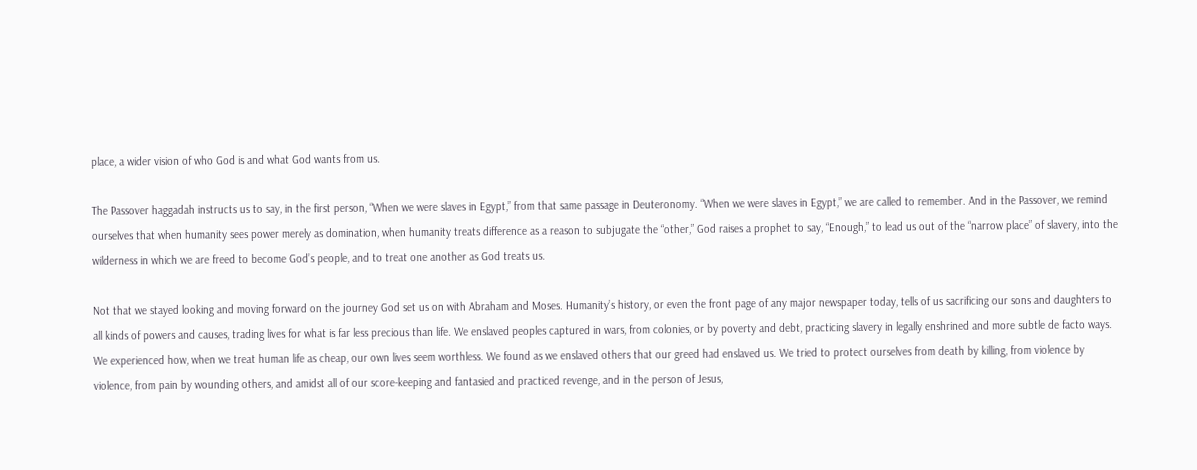place, a wider vision of who God is and what God wants from us.

The Passover haggadah instructs us to say, in the first person, “When we were slaves in Egypt,” from that same passage in Deuteronomy. “When we were slaves in Egypt,” we are called to remember. And in the Passover, we remind ourselves that when humanity sees power merely as domination, when humanity treats difference as a reason to subjugate the “other,” God raises a prophet to say, “Enough,” to lead us out of the “narrow place” of slavery, into the wilderness in which we are freed to become God’s people, and to treat one another as God treats us.

Not that we stayed looking and moving forward on the journey God set us on with Abraham and Moses. Humanity’s history, or even the front page of any major newspaper today, tells of us sacrificing our sons and daughters to all kinds of powers and causes, trading lives for what is far less precious than life. We enslaved peoples captured in wars, from colonies, or by poverty and debt, practicing slavery in legally enshrined and more subtle de facto ways. We experienced how, when we treat human life as cheap, our own lives seem worthless. We found as we enslaved others that our greed had enslaved us. We tried to protect ourselves from death by killing, from violence by violence, from pain by wounding others, and amidst all of our score-keeping and fantasied and practiced revenge, and in the person of Jesus,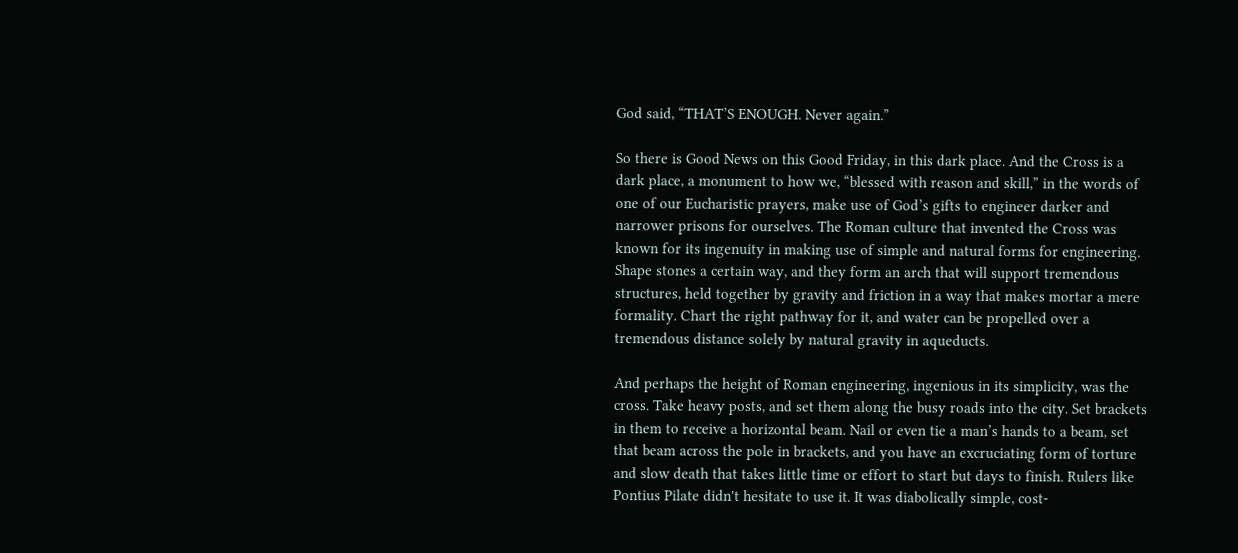God said, “THAT’S ENOUGH. Never again.”

So there is Good News on this Good Friday, in this dark place. And the Cross is a dark place, a monument to how we, “blessed with reason and skill,” in the words of one of our Eucharistic prayers, make use of God’s gifts to engineer darker and narrower prisons for ourselves. The Roman culture that invented the Cross was known for its ingenuity in making use of simple and natural forms for engineering. Shape stones a certain way, and they form an arch that will support tremendous structures, held together by gravity and friction in a way that makes mortar a mere formality. Chart the right pathway for it, and water can be propelled over a tremendous distance solely by natural gravity in aqueducts.

And perhaps the height of Roman engineering, ingenious in its simplicity, was the cross. Take heavy posts, and set them along the busy roads into the city. Set brackets in them to receive a horizontal beam. Nail or even tie a man’s hands to a beam, set that beam across the pole in brackets, and you have an excruciating form of torture and slow death that takes little time or effort to start but days to finish. Rulers like Pontius Pilate didn't hesitate to use it. It was diabolically simple, cost-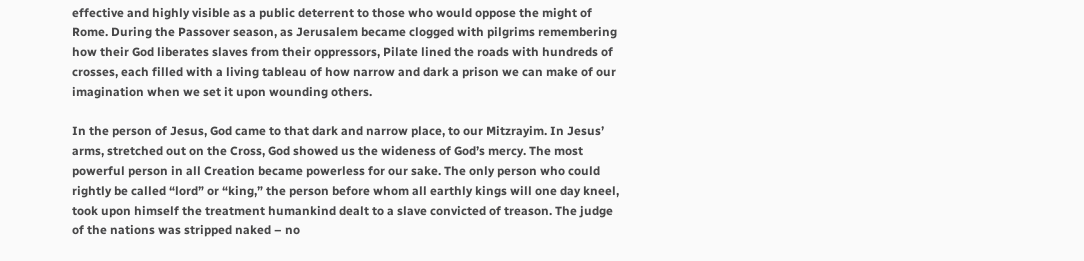effective and highly visible as a public deterrent to those who would oppose the might of Rome. During the Passover season, as Jerusalem became clogged with pilgrims remembering how their God liberates slaves from their oppressors, Pilate lined the roads with hundreds of crosses, each filled with a living tableau of how narrow and dark a prison we can make of our imagination when we set it upon wounding others.

In the person of Jesus, God came to that dark and narrow place, to our Mitzrayim. In Jesus’ arms, stretched out on the Cross, God showed us the wideness of God’s mercy. The most powerful person in all Creation became powerless for our sake. The only person who could rightly be called “lord” or “king,” the person before whom all earthly kings will one day kneel, took upon himself the treatment humankind dealt to a slave convicted of treason. The judge of the nations was stripped naked – no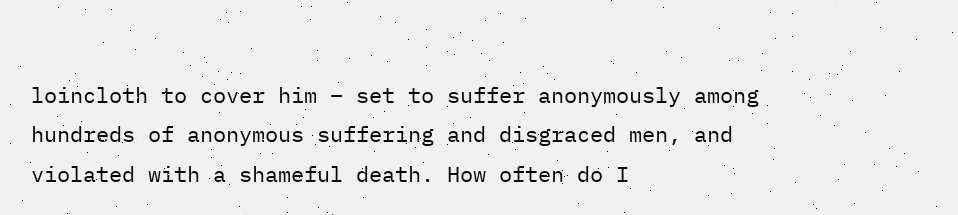loincloth to cover him – set to suffer anonymously among hundreds of anonymous suffering and disgraced men, and violated with a shameful death. How often do I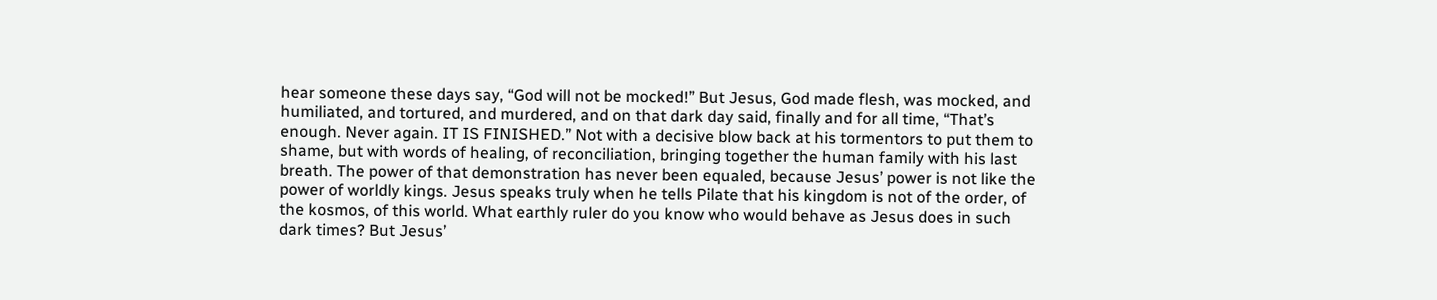hear someone these days say, “God will not be mocked!” But Jesus, God made flesh, was mocked, and humiliated, and tortured, and murdered, and on that dark day said, finally and for all time, “That’s enough. Never again. IT IS FINISHED.” Not with a decisive blow back at his tormentors to put them to shame, but with words of healing, of reconciliation, bringing together the human family with his last breath. The power of that demonstration has never been equaled, because Jesus’ power is not like the power of worldly kings. Jesus speaks truly when he tells Pilate that his kingdom is not of the order, of the kosmos, of this world. What earthly ruler do you know who would behave as Jesus does in such dark times? But Jesus’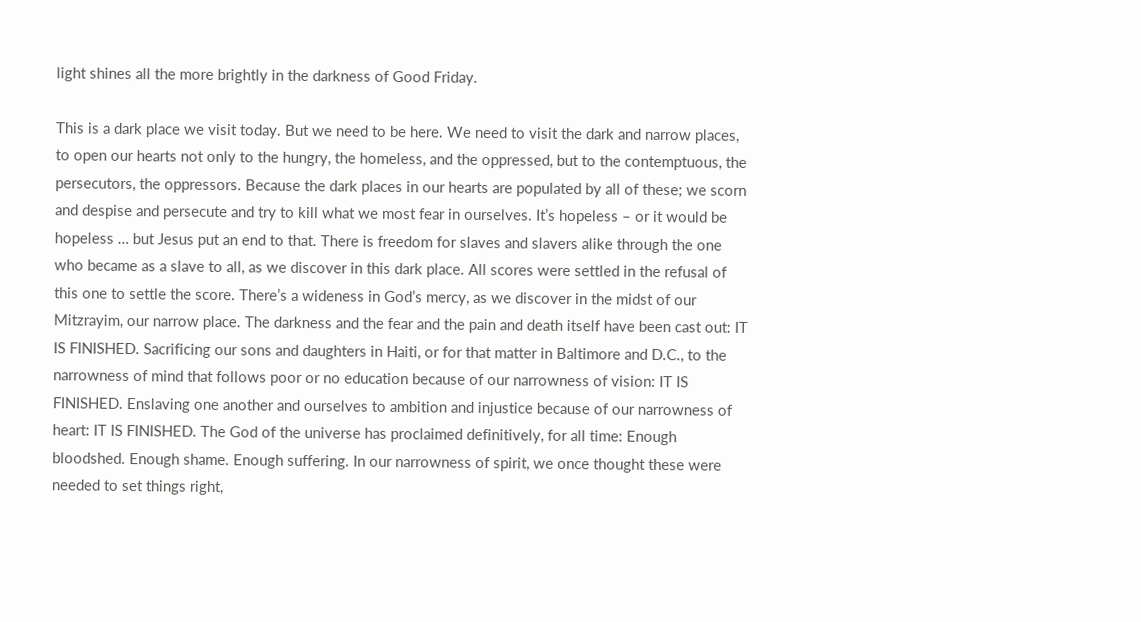light shines all the more brightly in the darkness of Good Friday.

This is a dark place we visit today. But we need to be here. We need to visit the dark and narrow places, to open our hearts not only to the hungry, the homeless, and the oppressed, but to the contemptuous, the persecutors, the oppressors. Because the dark places in our hearts are populated by all of these; we scorn and despise and persecute and try to kill what we most fear in ourselves. It’s hopeless – or it would be hopeless … but Jesus put an end to that. There is freedom for slaves and slavers alike through the one who became as a slave to all, as we discover in this dark place. All scores were settled in the refusal of this one to settle the score. There’s a wideness in God’s mercy, as we discover in the midst of our Mitzrayim, our narrow place. The darkness and the fear and the pain and death itself have been cast out: IT IS FINISHED. Sacrificing our sons and daughters in Haiti, or for that matter in Baltimore and D.C., to the narrowness of mind that follows poor or no education because of our narrowness of vision: IT IS FINISHED. Enslaving one another and ourselves to ambition and injustice because of our narrowness of heart: IT IS FINISHED. The God of the universe has proclaimed definitively, for all time: Enough bloodshed. Enough shame. Enough suffering. In our narrowness of spirit, we once thought these were needed to set things right,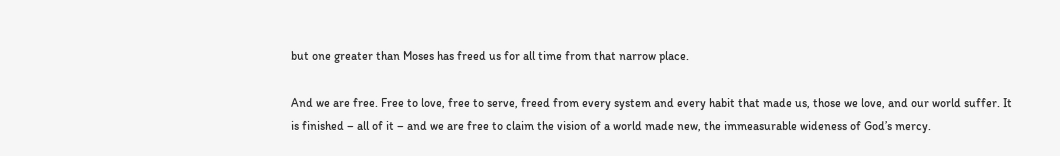but one greater than Moses has freed us for all time from that narrow place.

And we are free. Free to love, free to serve, freed from every system and every habit that made us, those we love, and our world suffer. It is finished – all of it – and we are free to claim the vision of a world made new, the immeasurable wideness of God’s mercy.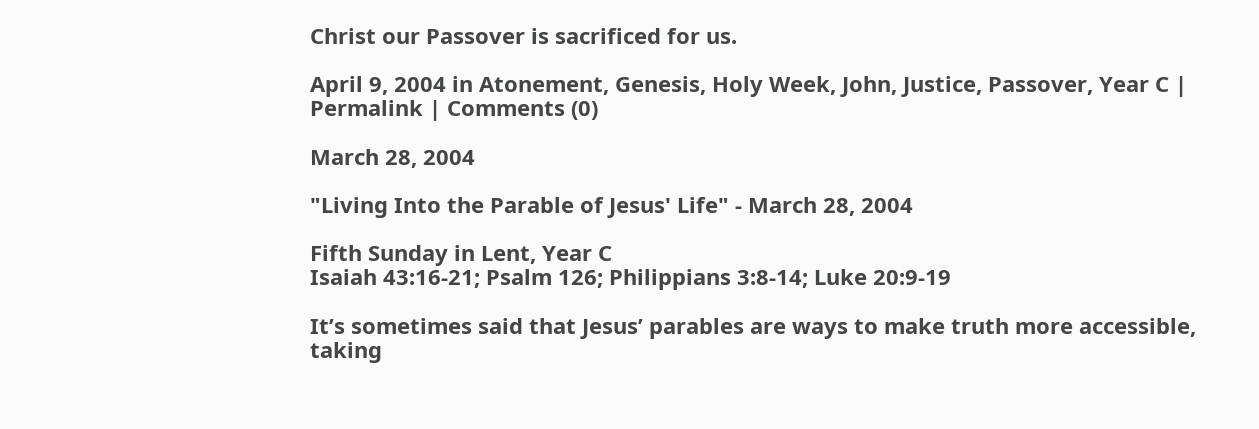Christ our Passover is sacrificed for us.

April 9, 2004 in Atonement, Genesis, Holy Week, John, Justice, Passover, Year C | Permalink | Comments (0)

March 28, 2004

"Living Into the Parable of Jesus' Life" - March 28, 2004

Fifth Sunday in Lent, Year C
Isaiah 43:16-21; Psalm 126; Philippians 3:8-14; Luke 20:9-19

It’s sometimes said that Jesus’ parables are ways to make truth more accessible, taking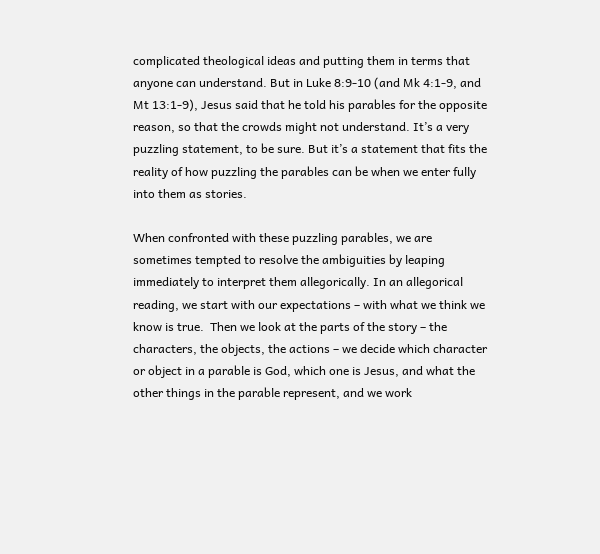complicated theological ideas and putting them in terms that anyone can understand. But in Luke 8:9-10 (and Mk 4:1-9, and Mt 13:1-9), Jesus said that he told his parables for the opposite reason, so that the crowds might not understand. It’s a very puzzling statement, to be sure. But it’s a statement that fits the reality of how puzzling the parables can be when we enter fully into them as stories.

When confronted with these puzzling parables, we are sometimes tempted to resolve the ambiguities by leaping immediately to interpret them allegorically. In an allegorical reading, we start with our expectations – with what we think we know is true.  Then we look at the parts of the story – the characters, the objects, the actions – we decide which character or object in a parable is God, which one is Jesus, and what the other things in the parable represent, and we work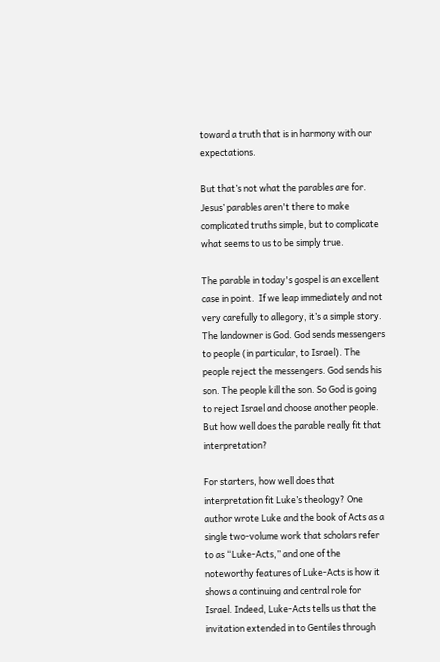toward a truth that is in harmony with our expectations.

But that’s not what the parables are for. Jesus’ parables aren't there to make complicated truths simple, but to complicate what seems to us to be simply true.

The parable in today's gospel is an excellent case in point.  If we leap immediately and not very carefully to allegory, it’s a simple story.  The landowner is God. God sends messengers to people (in particular, to Israel). The people reject the messengers. God sends his son. The people kill the son. So God is going to reject Israel and choose another people. But how well does the parable really fit that interpretation?

For starters, how well does that interpretation fit Luke’s theology? One author wrote Luke and the book of Acts as a single two-volume work that scholars refer to as “Luke-Acts,” and one of the noteworthy features of Luke-Acts is how it shows a continuing and central role for Israel. Indeed, Luke-Acts tells us that the invitation extended in to Gentiles through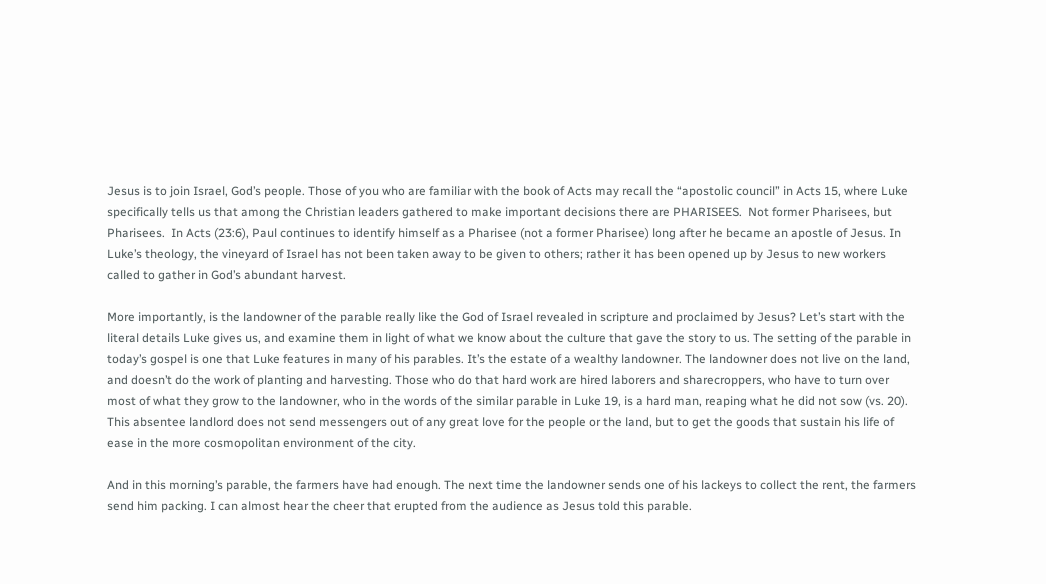Jesus is to join Israel, God’s people. Those of you who are familiar with the book of Acts may recall the “apostolic council” in Acts 15, where Luke specifically tells us that among the Christian leaders gathered to make important decisions there are PHARISEES.  Not former Pharisees, but Pharisees.  In Acts (23:6), Paul continues to identify himself as a Pharisee (not a former Pharisee) long after he became an apostle of Jesus. In Luke’s theology, the vineyard of Israel has not been taken away to be given to others; rather it has been opened up by Jesus to new workers called to gather in God’s abundant harvest.

More importantly, is the landowner of the parable really like the God of Israel revealed in scripture and proclaimed by Jesus? Let’s start with the literal details Luke gives us, and examine them in light of what we know about the culture that gave the story to us. The setting of the parable in today’s gospel is one that Luke features in many of his parables. It’s the estate of a wealthy landowner. The landowner does not live on the land, and doesn’t do the work of planting and harvesting. Those who do that hard work are hired laborers and sharecroppers, who have to turn over most of what they grow to the landowner, who in the words of the similar parable in Luke 19, is a hard man, reaping what he did not sow (vs. 20). This absentee landlord does not send messengers out of any great love for the people or the land, but to get the goods that sustain his life of ease in the more cosmopolitan environment of the city.

And in this morning’s parable, the farmers have had enough. The next time the landowner sends one of his lackeys to collect the rent, the farmers send him packing. I can almost hear the cheer that erupted from the audience as Jesus told this parable.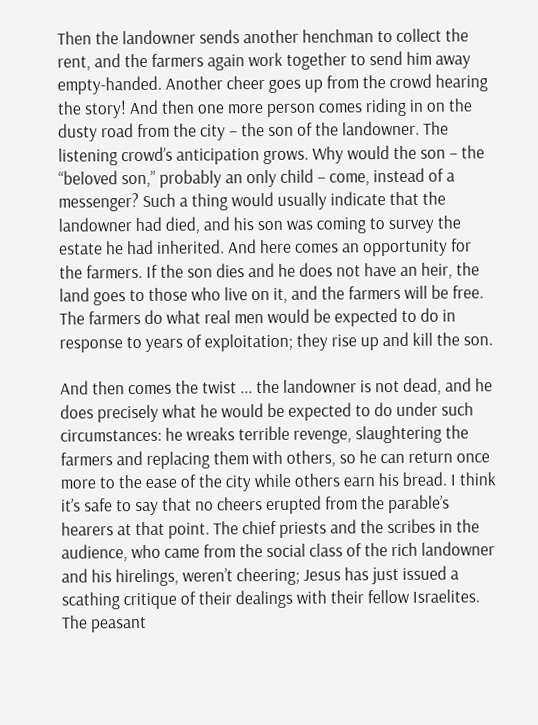Then the landowner sends another henchman to collect the rent, and the farmers again work together to send him away empty-handed. Another cheer goes up from the crowd hearing the story! And then one more person comes riding in on the dusty road from the city – the son of the landowner. The listening crowd’s anticipation grows. Why would the son – the “beloved son,” probably an only child – come, instead of a messenger? Such a thing would usually indicate that the landowner had died, and his son was coming to survey the estate he had inherited. And here comes an opportunity for the farmers. If the son dies and he does not have an heir, the land goes to those who live on it, and the farmers will be free. The farmers do what real men would be expected to do in response to years of exploitation; they rise up and kill the son.

And then comes the twist ... the landowner is not dead, and he does precisely what he would be expected to do under such circumstances: he wreaks terrible revenge, slaughtering the farmers and replacing them with others, so he can return once more to the ease of the city while others earn his bread. I think it’s safe to say that no cheers erupted from the parable’s hearers at that point. The chief priests and the scribes in the audience, who came from the social class of the rich landowner and his hirelings, weren’t cheering; Jesus has just issued a scathing critique of their dealings with their fellow Israelites. The peasant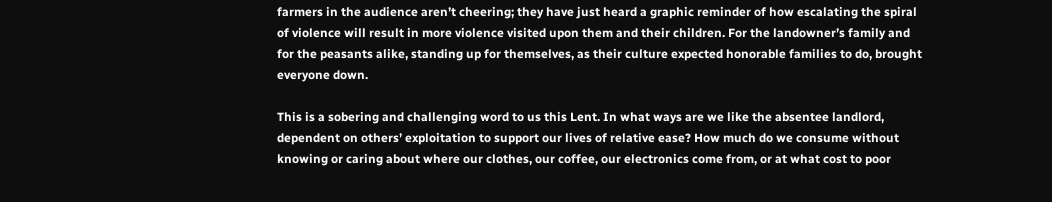farmers in the audience aren’t cheering; they have just heard a graphic reminder of how escalating the spiral of violence will result in more violence visited upon them and their children. For the landowner’s family and for the peasants alike, standing up for themselves, as their culture expected honorable families to do, brought everyone down.

This is a sobering and challenging word to us this Lent. In what ways are we like the absentee landlord, dependent on others’ exploitation to support our lives of relative ease? How much do we consume without knowing or caring about where our clothes, our coffee, our electronics come from, or at what cost to poor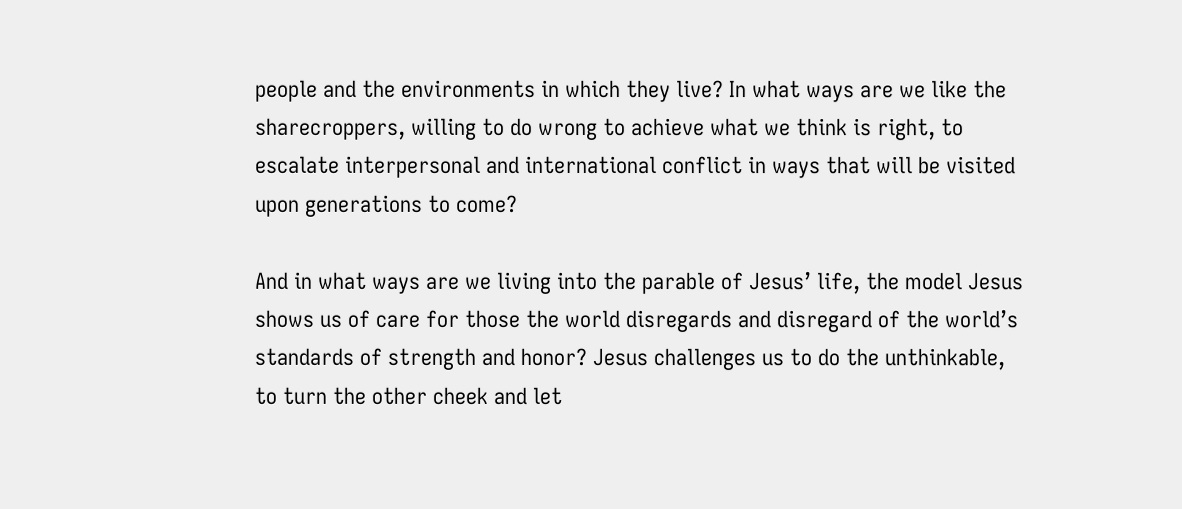people and the environments in which they live? In what ways are we like the sharecroppers, willing to do wrong to achieve what we think is right, to escalate interpersonal and international conflict in ways that will be visited upon generations to come?

And in what ways are we living into the parable of Jesus’ life, the model Jesus shows us of care for those the world disregards and disregard of the world’s standards of strength and honor? Jesus challenges us to do the unthinkable, to turn the other cheek and let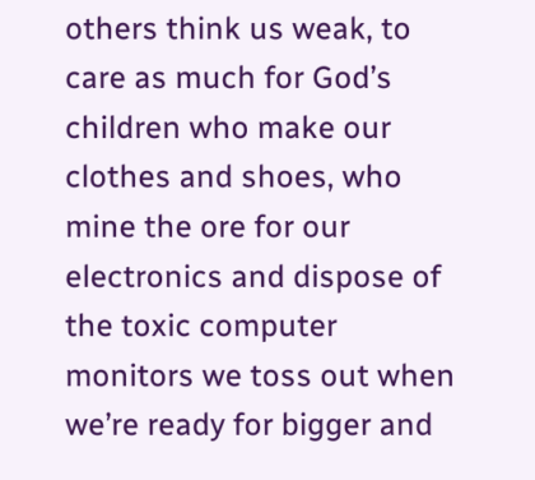others think us weak, to care as much for God’s children who make our clothes and shoes, who mine the ore for our electronics and dispose of the toxic computer monitors we toss out when we’re ready for bigger and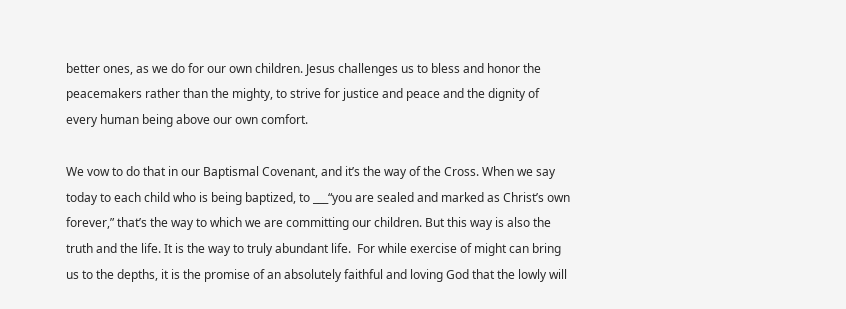better ones, as we do for our own children. Jesus challenges us to bless and honor the peacemakers rather than the mighty, to strive for justice and peace and the dignity of every human being above our own comfort.

We vow to do that in our Baptismal Covenant, and it’s the way of the Cross. When we say today to each child who is being baptized, to ___“you are sealed and marked as Christ’s own forever,” that’s the way to which we are committing our children. But this way is also the truth and the life. It is the way to truly abundant life.  For while exercise of might can bring us to the depths, it is the promise of an absolutely faithful and loving God that the lowly will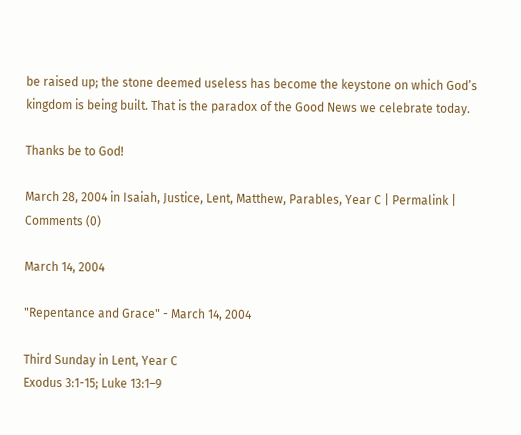be raised up; the stone deemed useless has become the keystone on which God’s kingdom is being built. That is the paradox of the Good News we celebrate today.

Thanks be to God!

March 28, 2004 in Isaiah, Justice, Lent, Matthew, Parables, Year C | Permalink | Comments (0)

March 14, 2004

"Repentance and Grace" - March 14, 2004

Third Sunday in Lent, Year C
Exodus 3:1-15; Luke 13:1–9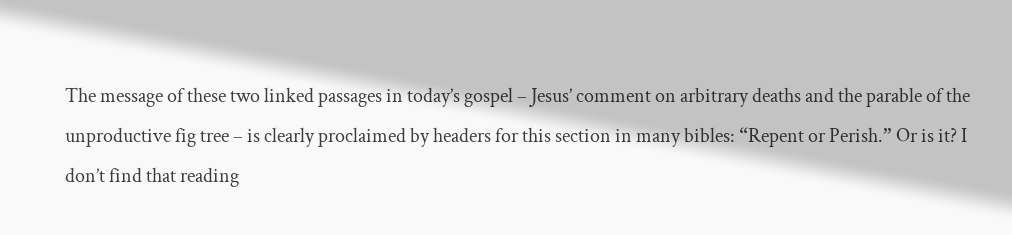The message of these two linked passages in today’s gospel – Jesus’ comment on arbitrary deaths and the parable of the unproductive fig tree – is clearly proclaimed by headers for this section in many bibles: “Repent or Perish.” Or is it? I don’t find that reading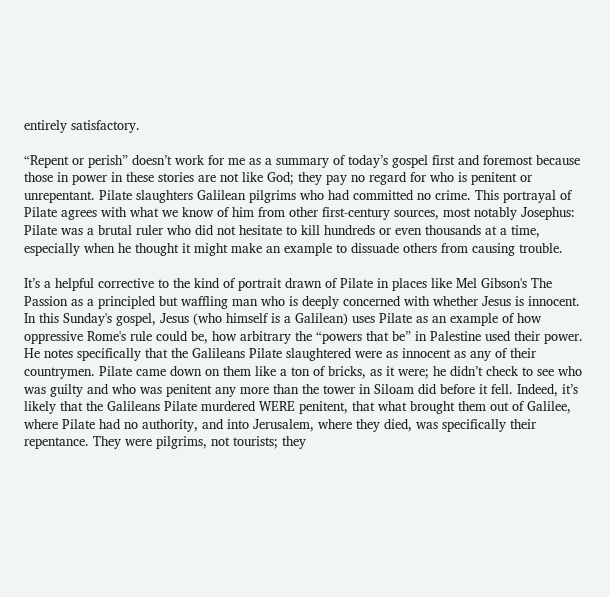entirely satisfactory.

“Repent or perish” doesn’t work for me as a summary of today’s gospel first and foremost because those in power in these stories are not like God; they pay no regard for who is penitent or unrepentant. Pilate slaughters Galilean pilgrims who had committed no crime. This portrayal of Pilate agrees with what we know of him from other first-century sources, most notably Josephus: Pilate was a brutal ruler who did not hesitate to kill hundreds or even thousands at a time, especially when he thought it might make an example to dissuade others from causing trouble.

It’s a helpful corrective to the kind of portrait drawn of Pilate in places like Mel Gibson's The Passion as a principled but waffling man who is deeply concerned with whether Jesus is innocent. In this Sunday's gospel, Jesus (who himself is a Galilean) uses Pilate as an example of how oppressive Rome's rule could be, how arbitrary the “powers that be” in Palestine used their power. He notes specifically that the Galileans Pilate slaughtered were as innocent as any of their countrymen. Pilate came down on them like a ton of bricks, as it were; he didn’t check to see who was guilty and who was penitent any more than the tower in Siloam did before it fell. Indeed, it’s likely that the Galileans Pilate murdered WERE penitent, that what brought them out of Galilee, where Pilate had no authority, and into Jerusalem, where they died, was specifically their repentance. They were pilgrims, not tourists; they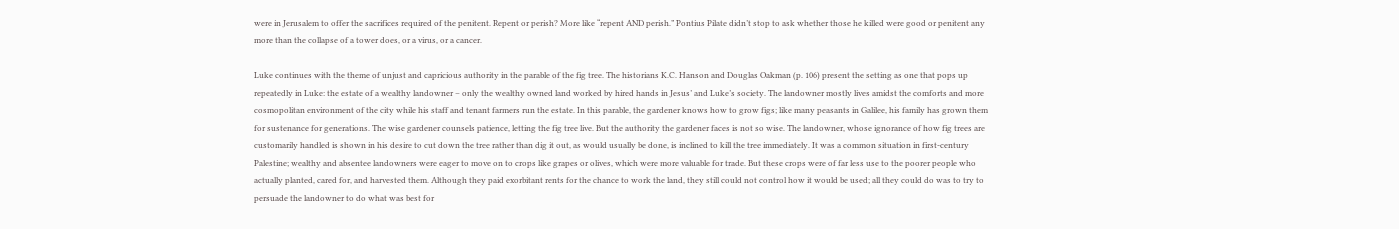were in Jerusalem to offer the sacrifices required of the penitent. Repent or perish? More like “repent AND perish.” Pontius Pilate didn’t stop to ask whether those he killed were good or penitent any more than the collapse of a tower does, or a virus, or a cancer.

Luke continues with the theme of unjust and capricious authority in the parable of the fig tree. The historians K.C. Hanson and Douglas Oakman (p. 106) present the setting as one that pops up repeatedly in Luke: the estate of a wealthy landowner – only the wealthy owned land worked by hired hands in Jesus’ and Luke’s society. The landowner mostly lives amidst the comforts and more cosmopolitan environment of the city while his staff and tenant farmers run the estate. In this parable, the gardener knows how to grow figs; like many peasants in Galilee, his family has grown them for sustenance for generations. The wise gardener counsels patience, letting the fig tree live. But the authority the gardener faces is not so wise. The landowner, whose ignorance of how fig trees are customarily handled is shown in his desire to cut down the tree rather than dig it out, as would usually be done, is inclined to kill the tree immediately. It was a common situation in first-century Palestine; wealthy and absentee landowners were eager to move on to crops like grapes or olives, which were more valuable for trade. But these crops were of far less use to the poorer people who actually planted, cared for, and harvested them. Although they paid exorbitant rents for the chance to work the land, they still could not control how it would be used; all they could do was to try to persuade the landowner to do what was best for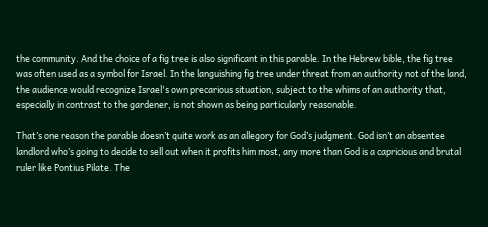the community. And the choice of a fig tree is also significant in this parable. In the Hebrew bible, the fig tree was often used as a symbol for Israel. In the languishing fig tree under threat from an authority not of the land, the audience would recognize Israel's own precarious situation, subject to the whims of an authority that, especially in contrast to the gardener, is not shown as being particularly reasonable.

That’s one reason the parable doesn’t quite work as an allegory for God’s judgment. God isn’t an absentee landlord who’s going to decide to sell out when it profits him most, any more than God is a capricious and brutal ruler like Pontius Pilate. The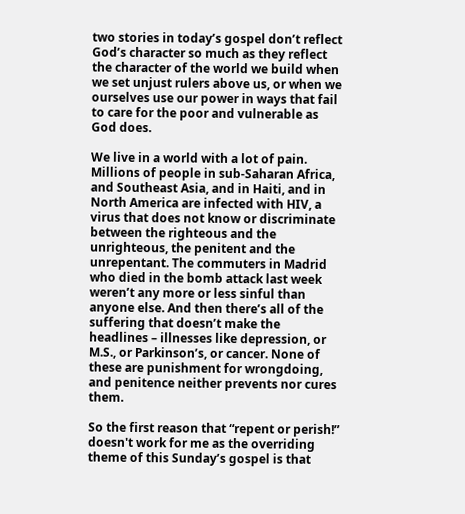two stories in today’s gospel don’t reflect God’s character so much as they reflect the character of the world we build when we set unjust rulers above us, or when we ourselves use our power in ways that fail to care for the poor and vulnerable as God does.

We live in a world with a lot of pain. Millions of people in sub-Saharan Africa, and Southeast Asia, and in Haiti, and in North America are infected with HIV, a virus that does not know or discriminate between the righteous and the unrighteous, the penitent and the unrepentant. The commuters in Madrid who died in the bomb attack last week weren’t any more or less sinful than anyone else. And then there’s all of the suffering that doesn’t make the headlines – illnesses like depression, or M.S., or Parkinson’s, or cancer. None of these are punishment for wrongdoing, and penitence neither prevents nor cures them.

So the first reason that “repent or perish!” doesn't work for me as the overriding theme of this Sunday’s gospel is that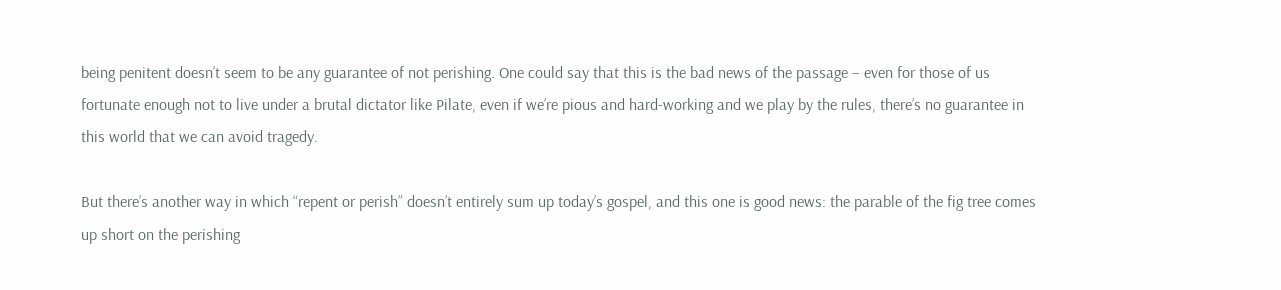being penitent doesn’t seem to be any guarantee of not perishing. One could say that this is the bad news of the passage – even for those of us fortunate enough not to live under a brutal dictator like Pilate, even if we’re pious and hard-working and we play by the rules, there’s no guarantee in this world that we can avoid tragedy.

But there’s another way in which “repent or perish” doesn’t entirely sum up today’s gospel, and this one is good news: the parable of the fig tree comes up short on the perishing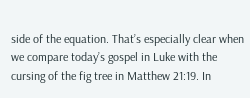side of the equation. That’s especially clear when we compare today’s gospel in Luke with the cursing of the fig tree in Matthew 21:19. In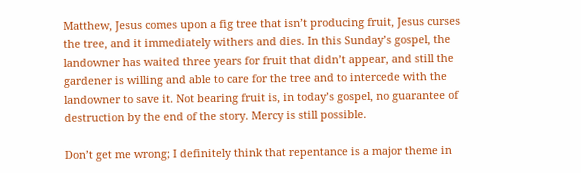Matthew, Jesus comes upon a fig tree that isn’t producing fruit, Jesus curses the tree, and it immediately withers and dies. In this Sunday’s gospel, the landowner has waited three years for fruit that didn’t appear, and still the gardener is willing and able to care for the tree and to intercede with the landowner to save it. Not bearing fruit is, in today’s gospel, no guarantee of destruction by the end of the story. Mercy is still possible.

Don’t get me wrong; I definitely think that repentance is a major theme in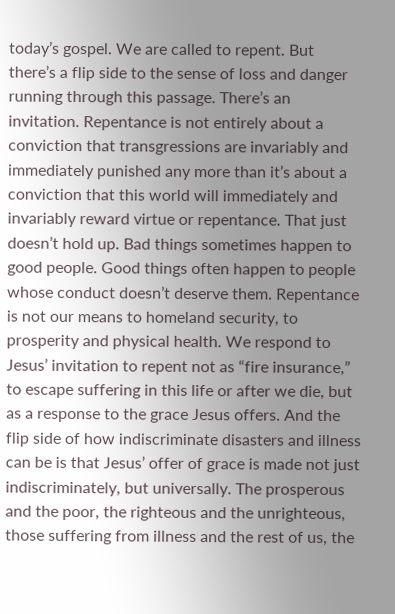today’s gospel. We are called to repent. But there’s a flip side to the sense of loss and danger running through this passage. There’s an invitation. Repentance is not entirely about a conviction that transgressions are invariably and immediately punished any more than it’s about a conviction that this world will immediately and invariably reward virtue or repentance. That just doesn’t hold up. Bad things sometimes happen to good people. Good things often happen to people whose conduct doesn’t deserve them. Repentance is not our means to homeland security, to prosperity and physical health. We respond to Jesus’ invitation to repent not as “fire insurance,” to escape suffering in this life or after we die, but as a response to the grace Jesus offers. And the flip side of how indiscriminate disasters and illness can be is that Jesus’ offer of grace is made not just indiscriminately, but universally. The prosperous and the poor, the righteous and the unrighteous, those suffering from illness and the rest of us, the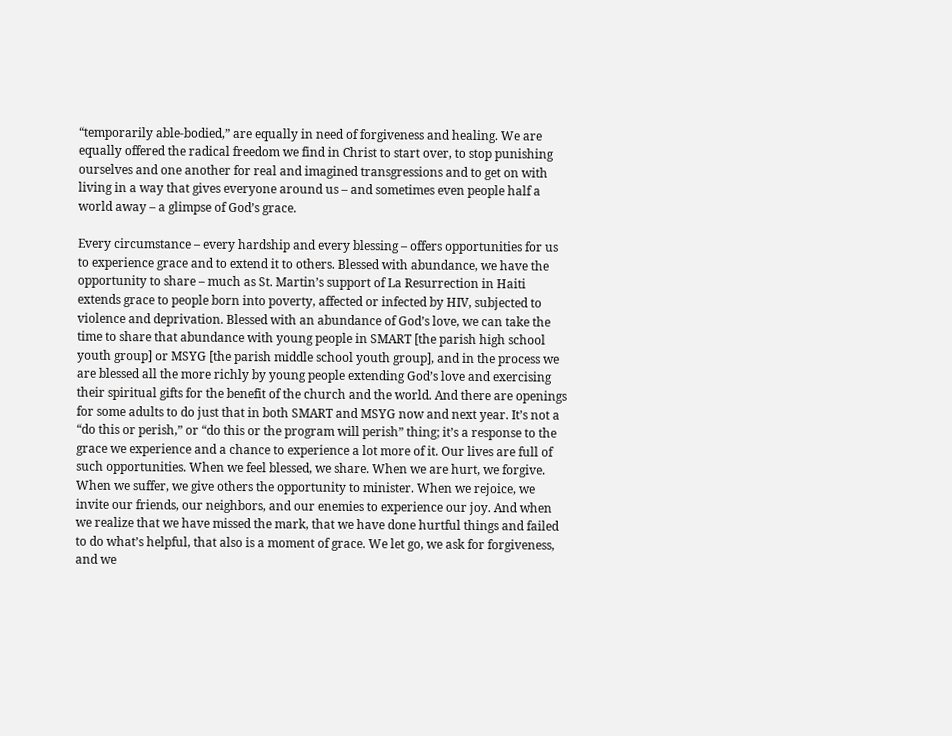“temporarily able-bodied,” are equally in need of forgiveness and healing. We are equally offered the radical freedom we find in Christ to start over, to stop punishing ourselves and one another for real and imagined transgressions and to get on with living in a way that gives everyone around us – and sometimes even people half a world away – a glimpse of God’s grace.

Every circumstance – every hardship and every blessing – offers opportunities for us to experience grace and to extend it to others. Blessed with abundance, we have the opportunity to share – much as St. Martin’s support of La Resurrection in Haiti extends grace to people born into poverty, affected or infected by HIV, subjected to violence and deprivation. Blessed with an abundance of God’s love, we can take the time to share that abundance with young people in SMART [the parish high school youth group] or MSYG [the parish middle school youth group], and in the process we are blessed all the more richly by young people extending God’s love and exercising their spiritual gifts for the benefit of the church and the world. And there are openings for some adults to do just that in both SMART and MSYG now and next year. It’s not a “do this or perish,” or “do this or the program will perish” thing; it’s a response to the grace we experience and a chance to experience a lot more of it. Our lives are full of such opportunities. When we feel blessed, we share. When we are hurt, we forgive. When we suffer, we give others the opportunity to minister. When we rejoice, we invite our friends, our neighbors, and our enemies to experience our joy. And when we realize that we have missed the mark, that we have done hurtful things and failed to do what’s helpful, that also is a moment of grace. We let go, we ask for forgiveness, and we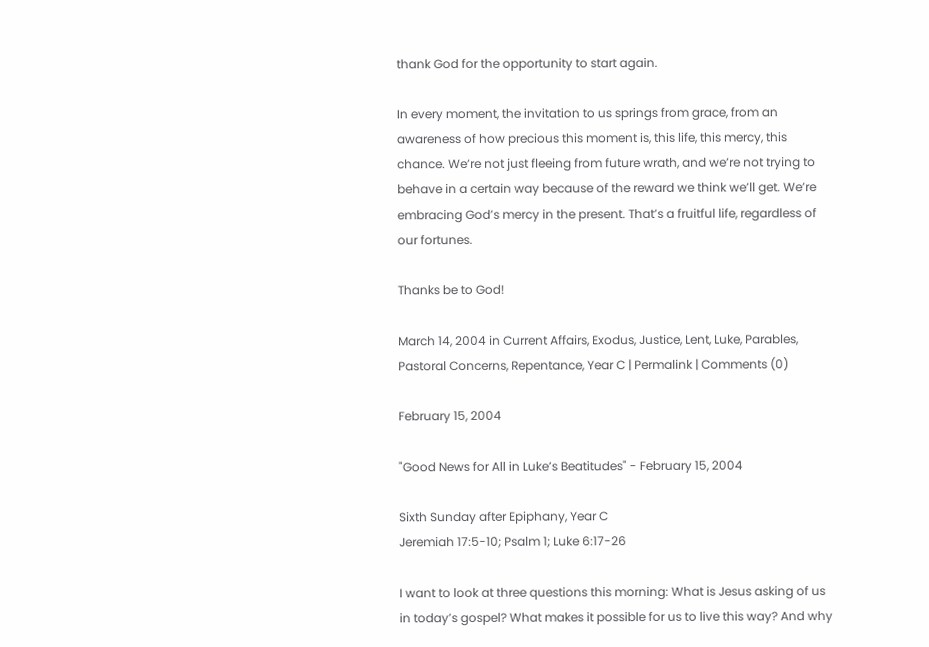thank God for the opportunity to start again.

In every moment, the invitation to us springs from grace, from an awareness of how precious this moment is, this life, this mercy, this chance. We’re not just fleeing from future wrath, and we’re not trying to behave in a certain way because of the reward we think we’ll get. We’re embracing God’s mercy in the present. That’s a fruitful life, regardless of our fortunes.

Thanks be to God!

March 14, 2004 in Current Affairs, Exodus, Justice, Lent, Luke, Parables, Pastoral Concerns, Repentance, Year C | Permalink | Comments (0)

February 15, 2004

"Good News for All in Luke’s Beatitudes" - February 15, 2004

Sixth Sunday after Epiphany, Year C
Jeremiah 17:5-10; Psalm 1; Luke 6:17-26

I want to look at three questions this morning: What is Jesus asking of us in today’s gospel? What makes it possible for us to live this way? And why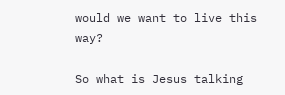would we want to live this way?

So what is Jesus talking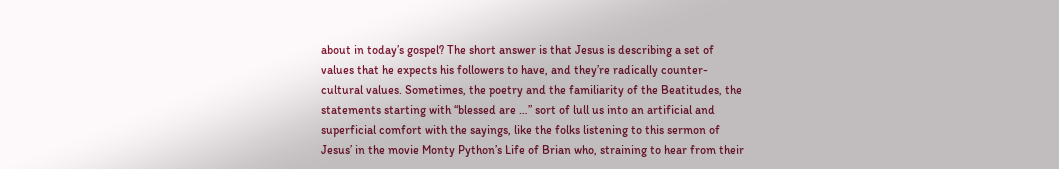about in today’s gospel? The short answer is that Jesus is describing a set of values that he expects his followers to have, and they’re radically counter-cultural values. Sometimes, the poetry and the familiarity of the Beatitudes, the statements starting with “blessed are …” sort of lull us into an artificial and superficial comfort with the sayings, like the folks listening to this sermon of Jesus’ in the movie Monty Python’s Life of Brian who, straining to hear from their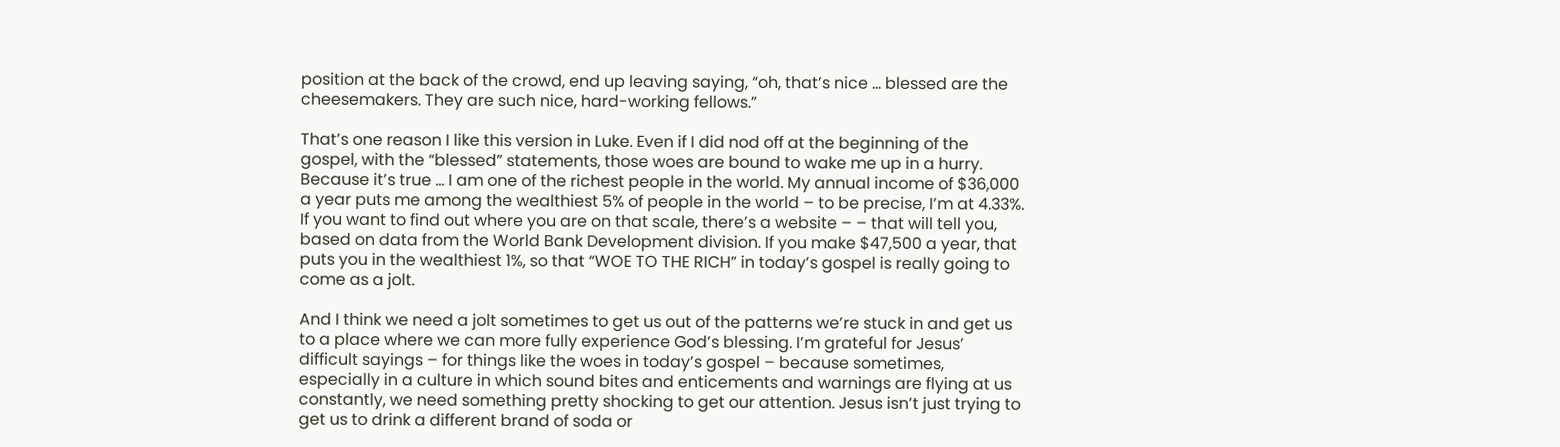position at the back of the crowd, end up leaving saying, “oh, that’s nice … blessed are the cheesemakers. They are such nice, hard-working fellows.”

That’s one reason I like this version in Luke. Even if I did nod off at the beginning of the gospel, with the “blessed” statements, those woes are bound to wake me up in a hurry. Because it’s true … I am one of the richest people in the world. My annual income of $36,000 a year puts me among the wealthiest 5% of people in the world – to be precise, I’m at 4.33%. If you want to find out where you are on that scale, there’s a website – – that will tell you, based on data from the World Bank Development division. If you make $47,500 a year, that puts you in the wealthiest 1%, so that “WOE TO THE RICH” in today’s gospel is really going to come as a jolt.

And I think we need a jolt sometimes to get us out of the patterns we’re stuck in and get us to a place where we can more fully experience God’s blessing. I’m grateful for Jesus’ difficult sayings – for things like the woes in today’s gospel – because sometimes, especially in a culture in which sound bites and enticements and warnings are flying at us constantly, we need something pretty shocking to get our attention. Jesus isn’t just trying to get us to drink a different brand of soda or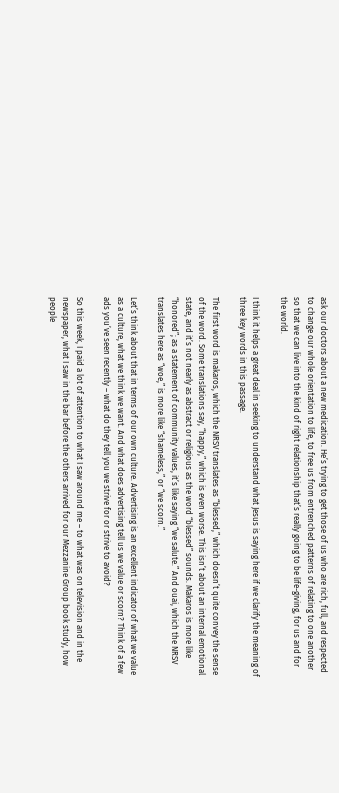ask our doctors about a new medication. He’s trying to get those of us who are rich, full, and respected to change our whole orientation to life, to free us from entrenched patterns of relating to one another so that we can live into the kind of right relationship that’s really going to be life-giving, for us and for the world.

I think it helps a great deal in seeking to understand what Jesus is saying here if we clarify the meaning of three key words in this passage.

The first word is makaros, which the NRSV translates as “blessed,” which doesn’t quite convey the sense of the word. Some translations say, “happy,” which is even worse. This isn’t about an internal emotional state, and it’s not nearly as abstract or religious as the word “blessed” sounds. Makaros is more like “honored”; as a statement of community values, it’s like saying “we salute.” And ouai, which the NRSV translates here as “woe,” is more like “shameless,” or “we scorn.”

Let’s think about that in terms of our own culture. Advertising is an excellent indicator of what we value as a culture, what we think we want. And what does advertising tell us we value or scorn? Think of a few ads you’ve seen recently – what do they tell you we strive for or strive to avoid?

So this week, I paid a lot of attention to what I saw around me – to what was on television and in the newspaper, what I saw in the bar before the others arrived for our Mezzanine Group book study, how people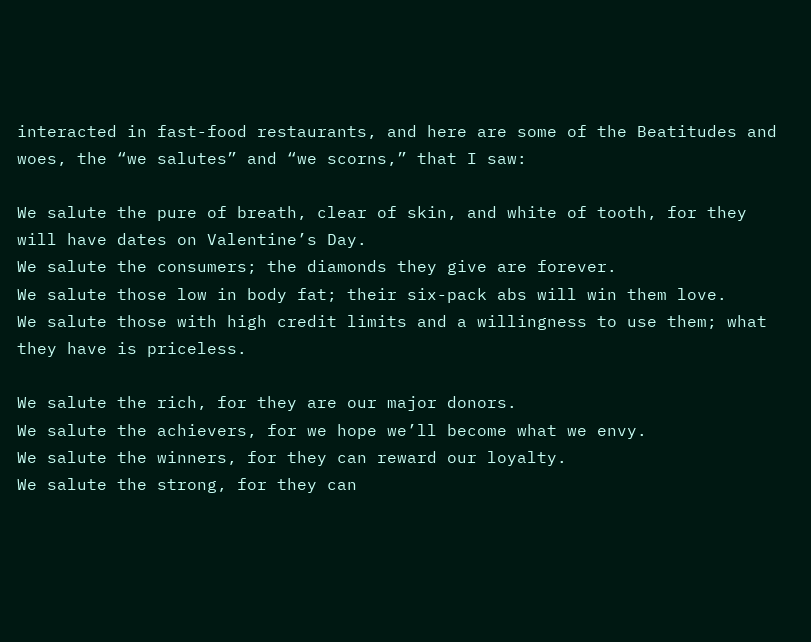interacted in fast-food restaurants, and here are some of the Beatitudes and woes, the “we salutes” and “we scorns,” that I saw:

We salute the pure of breath, clear of skin, and white of tooth, for they will have dates on Valentine’s Day.
We salute the consumers; the diamonds they give are forever.
We salute those low in body fat; their six-pack abs will win them love.
We salute those with high credit limits and a willingness to use them; what they have is priceless.

We salute the rich, for they are our major donors.
We salute the achievers, for we hope we’ll become what we envy.
We salute the winners, for they can reward our loyalty.
We salute the strong, for they can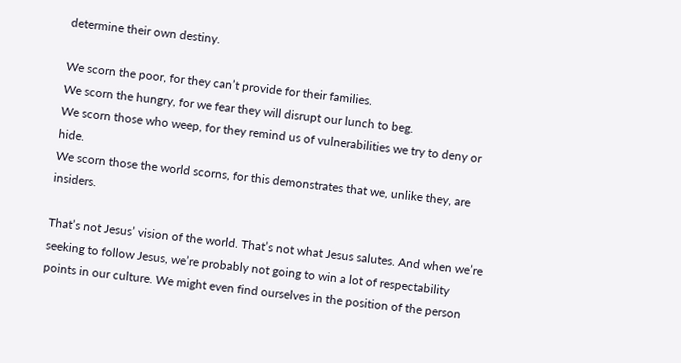determine their own destiny.

We scorn the poor, for they can’t provide for their families.
We scorn the hungry, for we fear they will disrupt our lunch to beg.
We scorn those who weep, for they remind us of vulnerabilities we try to deny or hide.
We scorn those the world scorns, for this demonstrates that we, unlike they, are insiders.

That’s not Jesus’ vision of the world. That’s not what Jesus salutes. And when we’re seeking to follow Jesus, we’re probably not going to win a lot of respectability points in our culture. We might even find ourselves in the position of the person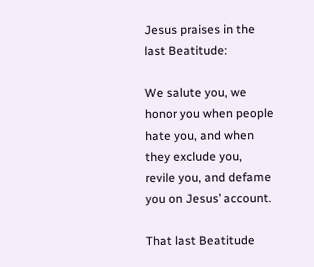Jesus praises in the last Beatitude:

We salute you, we honor you when people hate you, and when they exclude you, revile you, and defame you on Jesus’ account.

That last Beatitude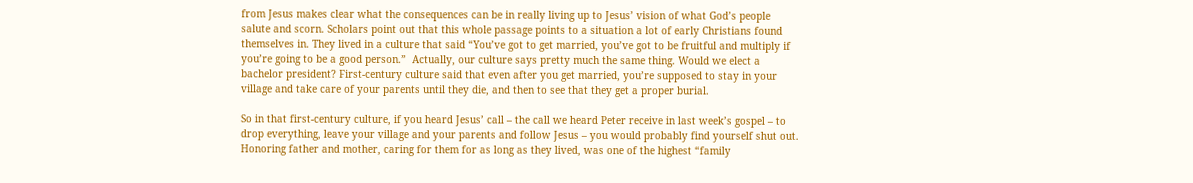from Jesus makes clear what the consequences can be in really living up to Jesus’ vision of what God’s people salute and scorn. Scholars point out that this whole passage points to a situation a lot of early Christians found themselves in. They lived in a culture that said “You’ve got to get married, you’ve got to be fruitful and multiply if you’re going to be a good person.”  Actually, our culture says pretty much the same thing. Would we elect a bachelor president? First-century culture said that even after you get married, you’re supposed to stay in your village and take care of your parents until they die, and then to see that they get a proper burial.

So in that first-century culture, if you heard Jesus’ call – the call we heard Peter receive in last week’s gospel – to drop everything, leave your village and your parents and follow Jesus – you would probably find yourself shut out. Honoring father and mother, caring for them for as long as they lived, was one of the highest “family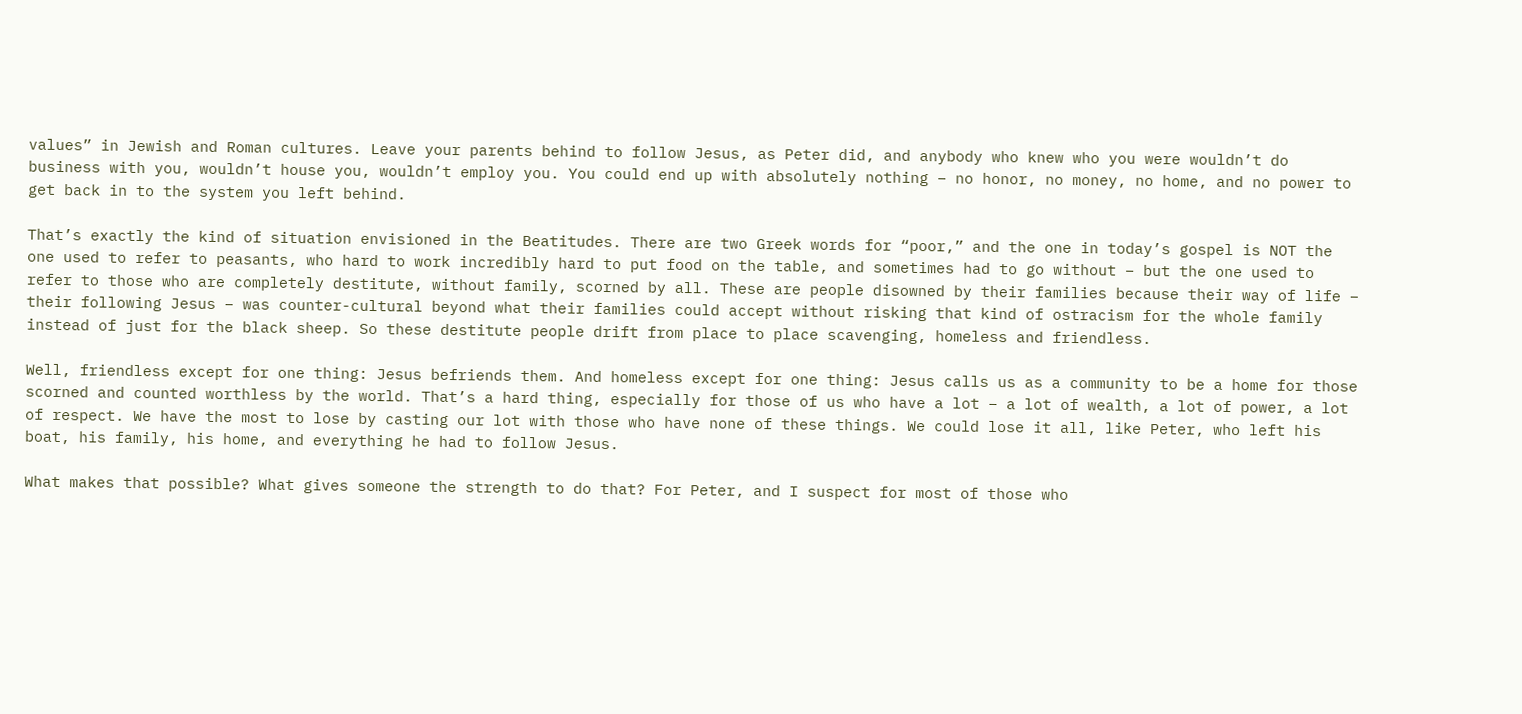values” in Jewish and Roman cultures. Leave your parents behind to follow Jesus, as Peter did, and anybody who knew who you were wouldn’t do business with you, wouldn’t house you, wouldn’t employ you. You could end up with absolutely nothing – no honor, no money, no home, and no power to get back in to the system you left behind.

That’s exactly the kind of situation envisioned in the Beatitudes. There are two Greek words for “poor,” and the one in today’s gospel is NOT the one used to refer to peasants, who hard to work incredibly hard to put food on the table, and sometimes had to go without – but the one used to refer to those who are completely destitute, without family, scorned by all. These are people disowned by their families because their way of life – their following Jesus – was counter-cultural beyond what their families could accept without risking that kind of ostracism for the whole family instead of just for the black sheep. So these destitute people drift from place to place scavenging, homeless and friendless.

Well, friendless except for one thing: Jesus befriends them. And homeless except for one thing: Jesus calls us as a community to be a home for those scorned and counted worthless by the world. That’s a hard thing, especially for those of us who have a lot – a lot of wealth, a lot of power, a lot of respect. We have the most to lose by casting our lot with those who have none of these things. We could lose it all, like Peter, who left his boat, his family, his home, and everything he had to follow Jesus.

What makes that possible? What gives someone the strength to do that? For Peter, and I suspect for most of those who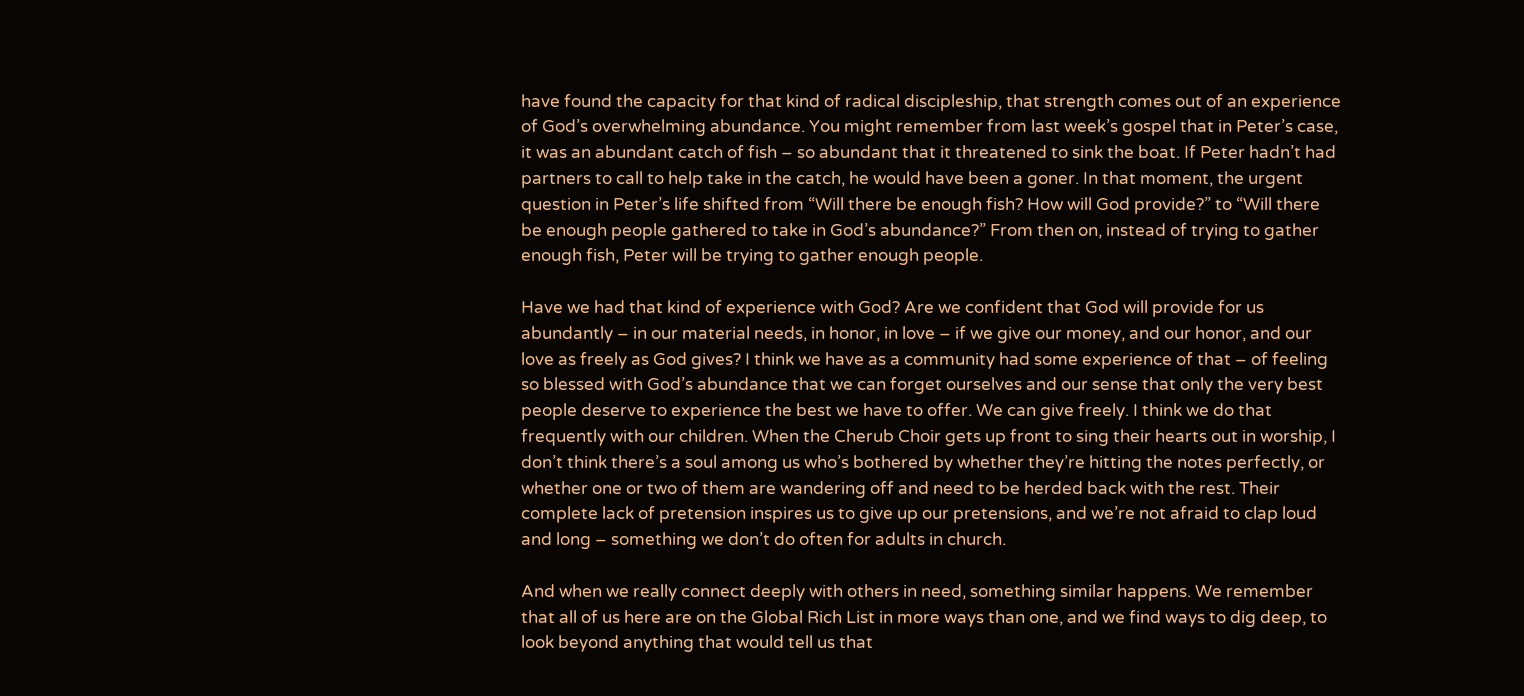have found the capacity for that kind of radical discipleship, that strength comes out of an experience of God’s overwhelming abundance. You might remember from last week’s gospel that in Peter’s case, it was an abundant catch of fish – so abundant that it threatened to sink the boat. If Peter hadn’t had partners to call to help take in the catch, he would have been a goner. In that moment, the urgent question in Peter’s life shifted from “Will there be enough fish? How will God provide?” to “Will there be enough people gathered to take in God’s abundance?” From then on, instead of trying to gather enough fish, Peter will be trying to gather enough people.

Have we had that kind of experience with God? Are we confident that God will provide for us abundantly – in our material needs, in honor, in love – if we give our money, and our honor, and our love as freely as God gives? I think we have as a community had some experience of that – of feeling so blessed with God’s abundance that we can forget ourselves and our sense that only the very best people deserve to experience the best we have to offer. We can give freely. I think we do that frequently with our children. When the Cherub Choir gets up front to sing their hearts out in worship, I don’t think there’s a soul among us who’s bothered by whether they’re hitting the notes perfectly, or whether one or two of them are wandering off and need to be herded back with the rest. Their complete lack of pretension inspires us to give up our pretensions, and we’re not afraid to clap loud and long – something we don’t do often for adults in church.

And when we really connect deeply with others in need, something similar happens. We remember that all of us here are on the Global Rich List in more ways than one, and we find ways to dig deep, to look beyond anything that would tell us that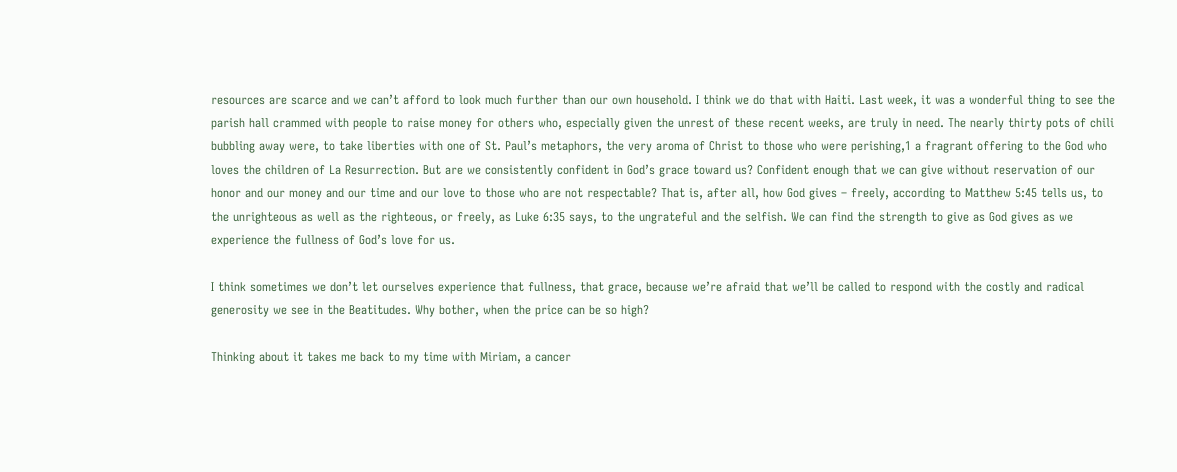resources are scarce and we can’t afford to look much further than our own household. I think we do that with Haiti. Last week, it was a wonderful thing to see the parish hall crammed with people to raise money for others who, especially given the unrest of these recent weeks, are truly in need. The nearly thirty pots of chili bubbling away were, to take liberties with one of St. Paul’s metaphors, the very aroma of Christ to those who were perishing,1 a fragrant offering to the God who loves the children of La Resurrection. But are we consistently confident in God’s grace toward us? Confident enough that we can give without reservation of our honor and our money and our time and our love to those who are not respectable? That is, after all, how God gives – freely, according to Matthew 5:45 tells us, to the unrighteous as well as the righteous, or freely, as Luke 6:35 says, to the ungrateful and the selfish. We can find the strength to give as God gives as we experience the fullness of God’s love for us.

I think sometimes we don’t let ourselves experience that fullness, that grace, because we’re afraid that we’ll be called to respond with the costly and radical generosity we see in the Beatitudes. Why bother, when the price can be so high?

Thinking about it takes me back to my time with Miriam, a cancer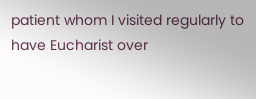patient whom I visited regularly to have Eucharist over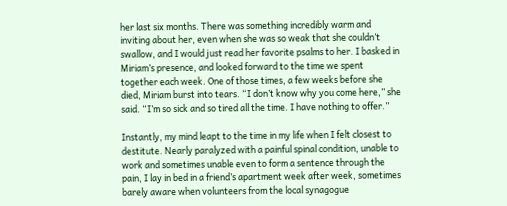her last six months. There was something incredibly warm and inviting about her, even when she was so weak that she couldn’t swallow, and I would just read her favorite psalms to her. I basked in Miriam’s presence, and looked forward to the time we spent together each week. One of those times, a few weeks before she died, Miriam burst into tears. “I don’t know why you come here,” she said. “I’m so sick and so tired all the time. I have nothing to offer.”

Instantly, my mind leapt to the time in my life when I felt closest to destitute. Nearly paralyzed with a painful spinal condition, unable to work and sometimes unable even to form a sentence through the pain, I lay in bed in a friend’s apartment week after week, sometimes barely aware when volunteers from the local synagogue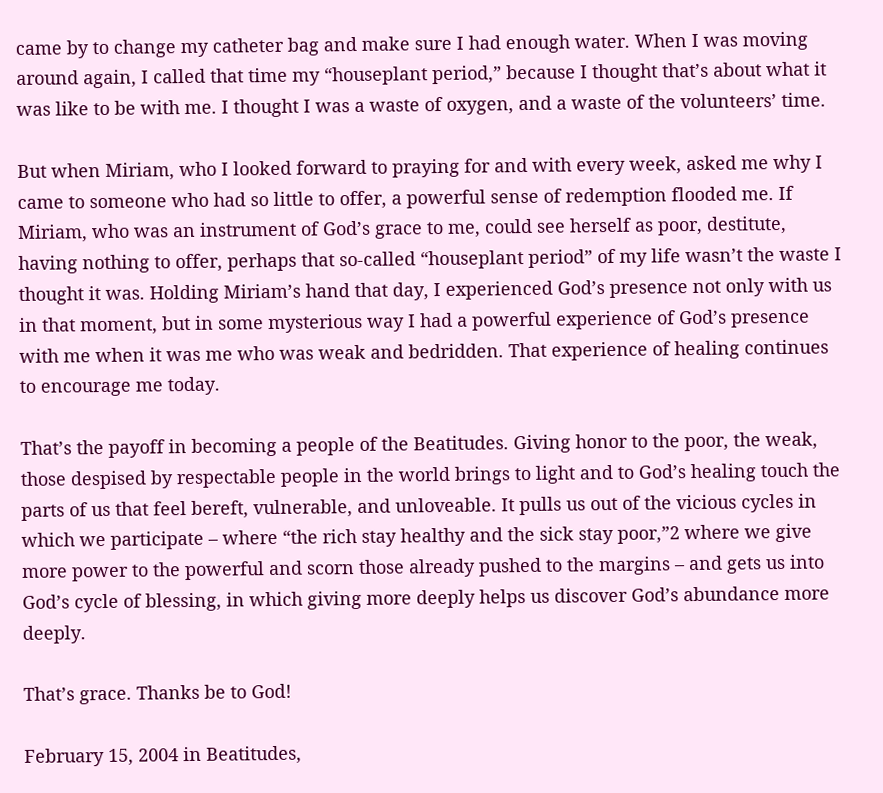came by to change my catheter bag and make sure I had enough water. When I was moving around again, I called that time my “houseplant period,” because I thought that’s about what it was like to be with me. I thought I was a waste of oxygen, and a waste of the volunteers’ time.

But when Miriam, who I looked forward to praying for and with every week, asked me why I came to someone who had so little to offer, a powerful sense of redemption flooded me. If Miriam, who was an instrument of God’s grace to me, could see herself as poor, destitute, having nothing to offer, perhaps that so-called “houseplant period” of my life wasn’t the waste I thought it was. Holding Miriam’s hand that day, I experienced God’s presence not only with us in that moment, but in some mysterious way I had a powerful experience of God’s presence with me when it was me who was weak and bedridden. That experience of healing continues to encourage me today.

That’s the payoff in becoming a people of the Beatitudes. Giving honor to the poor, the weak, those despised by respectable people in the world brings to light and to God’s healing touch the parts of us that feel bereft, vulnerable, and unloveable. It pulls us out of the vicious cycles in which we participate – where “the rich stay healthy and the sick stay poor,”2 where we give more power to the powerful and scorn those already pushed to the margins – and gets us into God’s cycle of blessing, in which giving more deeply helps us discover God’s abundance more deeply.

That’s grace. Thanks be to God!

February 15, 2004 in Beatitudes,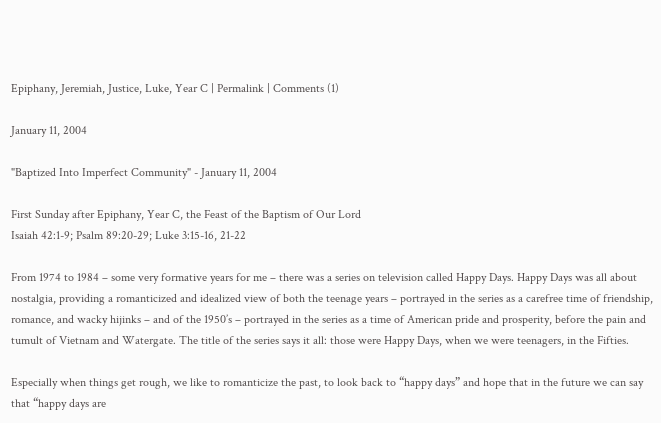Epiphany, Jeremiah, Justice, Luke, Year C | Permalink | Comments (1)

January 11, 2004

"Baptized Into Imperfect Community" - January 11, 2004

First Sunday after Epiphany, Year C, the Feast of the Baptism of Our Lord
Isaiah 42:1-9; Psalm 89:20-29; Luke 3:15-16, 21-22

From 1974 to 1984 – some very formative years for me – there was a series on television called Happy Days. Happy Days was all about nostalgia, providing a romanticized and idealized view of both the teenage years – portrayed in the series as a carefree time of friendship, romance, and wacky hijinks – and of the 1950’s – portrayed in the series as a time of American pride and prosperity, before the pain and tumult of Vietnam and Watergate. The title of the series says it all: those were Happy Days, when we were teenagers, in the Fifties.

Especially when things get rough, we like to romanticize the past, to look back to “happy days” and hope that in the future we can say that “happy days are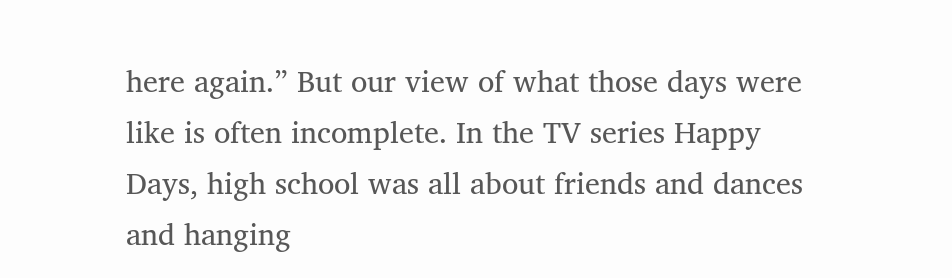here again.” But our view of what those days were like is often incomplete. In the TV series Happy Days, high school was all about friends and dances and hanging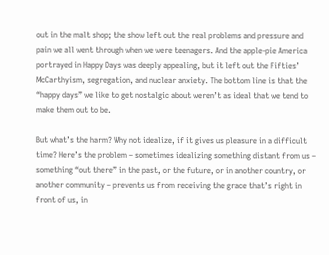out in the malt shop; the show left out the real problems and pressure and pain we all went through when we were teenagers. And the apple-pie America portrayed in Happy Days was deeply appealing, but it left out the Fifties’ McCarthyism, segregation, and nuclear anxiety. The bottom line is that the “happy days” we like to get nostalgic about weren’t as ideal that we tend to make them out to be.

But what’s the harm? Why not idealize, if it gives us pleasure in a difficult time? Here’s the problem – sometimes idealizing something distant from us – something “out there” in the past, or the future, or in another country, or another community – prevents us from receiving the grace that’s right in front of us, in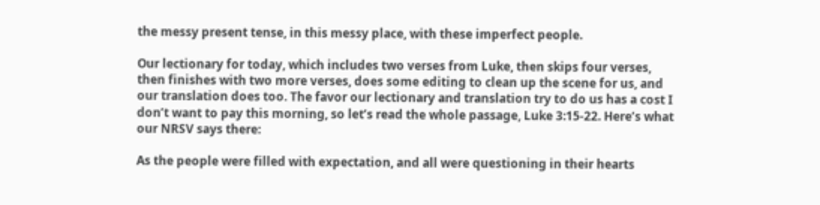the messy present tense, in this messy place, with these imperfect people.

Our lectionary for today, which includes two verses from Luke, then skips four verses, then finishes with two more verses, does some editing to clean up the scene for us, and our translation does too. The favor our lectionary and translation try to do us has a cost I don’t want to pay this morning, so let’s read the whole passage, Luke 3:15-22. Here’s what our NRSV says there:

As the people were filled with expectation, and all were questioning in their hearts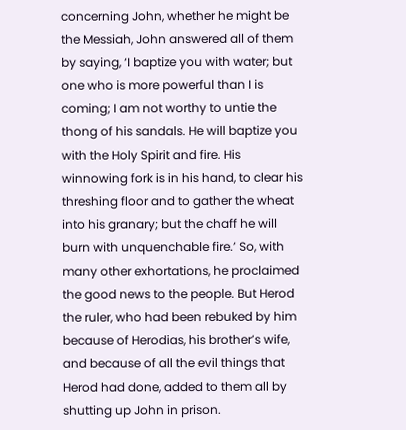concerning John, whether he might be the Messiah, John answered all of them by saying, ‘I baptize you with water; but one who is more powerful than I is coming; I am not worthy to untie the thong of his sandals. He will baptize you with the Holy Spirit and fire. His winnowing fork is in his hand, to clear his threshing floor and to gather the wheat into his granary; but the chaff he will burn with unquenchable fire.’ So, with many other exhortations, he proclaimed the good news to the people. But Herod the ruler, who had been rebuked by him because of Herodias, his brother’s wife, and because of all the evil things that Herod had done, added to them all by shutting up John in prison.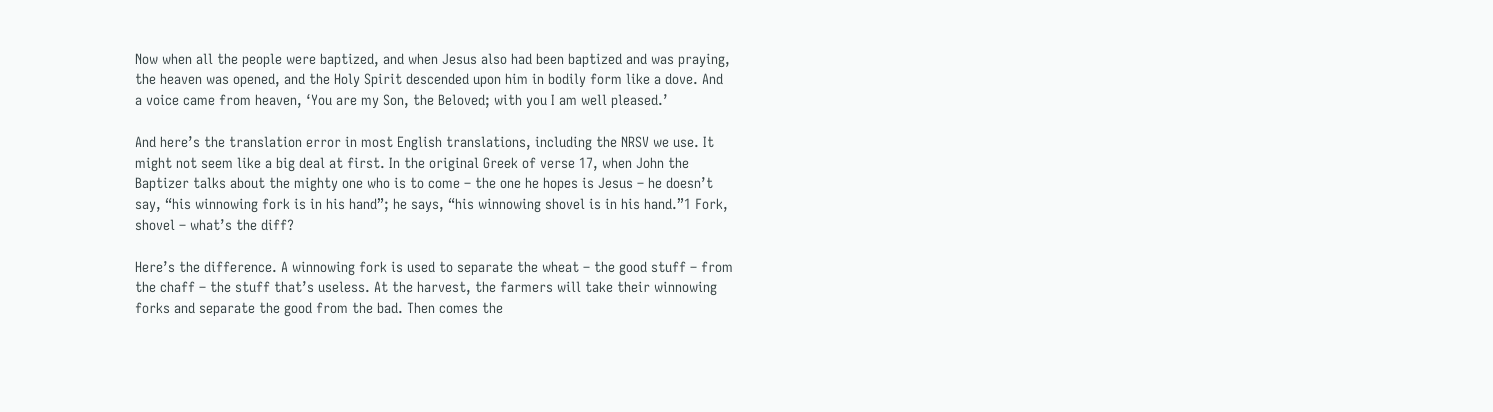Now when all the people were baptized, and when Jesus also had been baptized and was praying, the heaven was opened, and the Holy Spirit descended upon him in bodily form like a dove. And a voice came from heaven, ‘You are my Son, the Beloved; with you I am well pleased.’

And here’s the translation error in most English translations, including the NRSV we use. It might not seem like a big deal at first. In the original Greek of verse 17, when John the Baptizer talks about the mighty one who is to come – the one he hopes is Jesus – he doesn’t say, “his winnowing fork is in his hand”; he says, “his winnowing shovel is in his hand.”1 Fork, shovel – what’s the diff?

Here’s the difference. A winnowing fork is used to separate the wheat – the good stuff – from the chaff – the stuff that’s useless. At the harvest, the farmers will take their winnowing forks and separate the good from the bad. Then comes the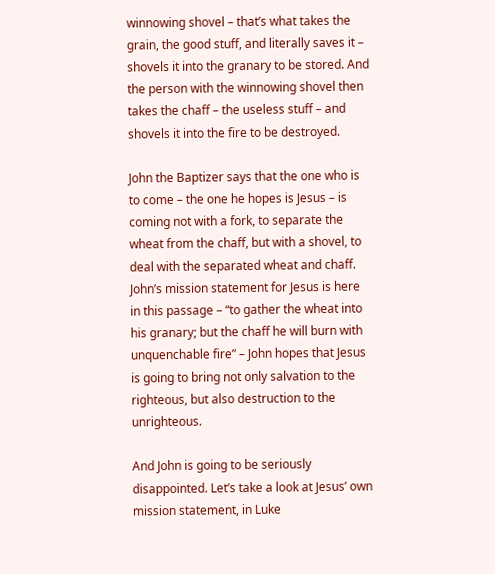winnowing shovel – that’s what takes the grain, the good stuff, and literally saves it – shovels it into the granary to be stored. And the person with the winnowing shovel then takes the chaff – the useless stuff – and shovels it into the fire to be destroyed.

John the Baptizer says that the one who is to come – the one he hopes is Jesus – is coming not with a fork, to separate the wheat from the chaff, but with a shovel, to deal with the separated wheat and chaff. John’s mission statement for Jesus is here in this passage – “to gather the wheat into his granary; but the chaff he will burn with unquenchable fire” – John hopes that Jesus is going to bring not only salvation to the righteous, but also destruction to the unrighteous.

And John is going to be seriously disappointed. Let’s take a look at Jesus’ own mission statement, in Luke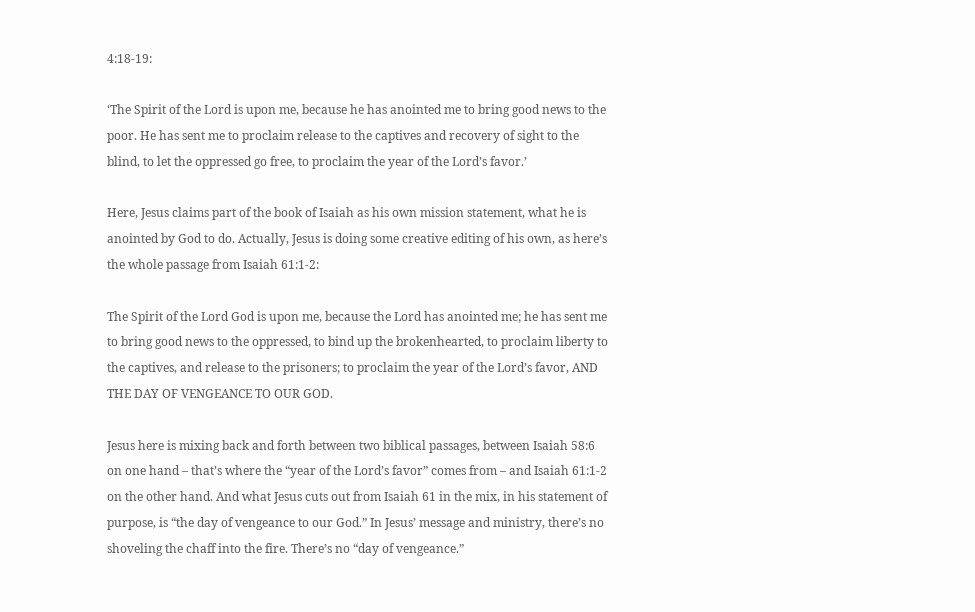4:18-19:

‘The Spirit of the Lord is upon me, because he has anointed me to bring good news to the poor. He has sent me to proclaim release to the captives and recovery of sight to the blind, to let the oppressed go free, to proclaim the year of the Lord’s favor.’

Here, Jesus claims part of the book of Isaiah as his own mission statement, what he is anointed by God to do. Actually, Jesus is doing some creative editing of his own, as here’s the whole passage from Isaiah 61:1-2:

The Spirit of the Lord God is upon me, because the Lord has anointed me; he has sent me to bring good news to the oppressed, to bind up the brokenhearted, to proclaim liberty to the captives, and release to the prisoners; to proclaim the year of the Lord’s favor, AND THE DAY OF VENGEANCE TO OUR GOD.

Jesus here is mixing back and forth between two biblical passages, between Isaiah 58:6 on one hand – that’s where the “year of the Lord’s favor” comes from – and Isaiah 61:1-2 on the other hand. And what Jesus cuts out from Isaiah 61 in the mix, in his statement of purpose, is “the day of vengeance to our God.” In Jesus’ message and ministry, there’s no shoveling the chaff into the fire. There’s no “day of vengeance.”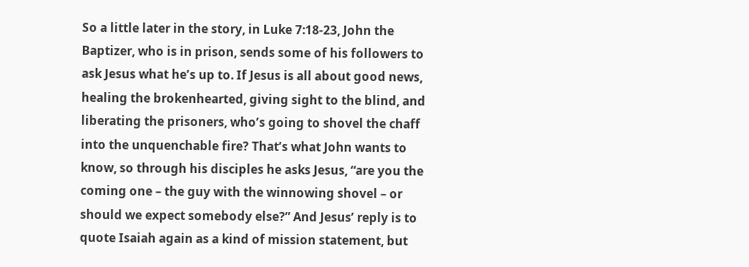So a little later in the story, in Luke 7:18-23, John the Baptizer, who is in prison, sends some of his followers to ask Jesus what he’s up to. If Jesus is all about good news, healing the brokenhearted, giving sight to the blind, and liberating the prisoners, who’s going to shovel the chaff into the unquenchable fire? That’s what John wants to know, so through his disciples he asks Jesus, “are you the coming one – the guy with the winnowing shovel – or should we expect somebody else?” And Jesus’ reply is to quote Isaiah again as a kind of mission statement, but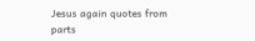Jesus again quotes from parts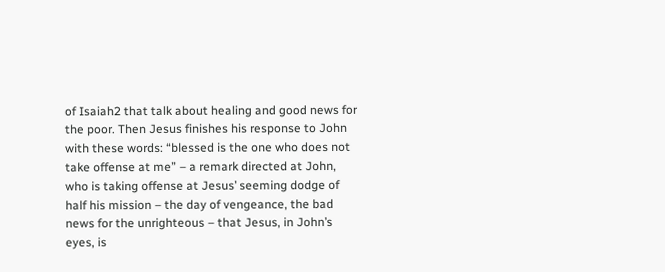of Isaiah2 that talk about healing and good news for the poor. Then Jesus finishes his response to John with these words: “blessed is the one who does not take offense at me” – a remark directed at John, who is taking offense at Jesus’ seeming dodge of half his mission – the day of vengeance, the bad news for the unrighteous – that Jesus, in John’s eyes, is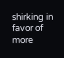shirking in favor of more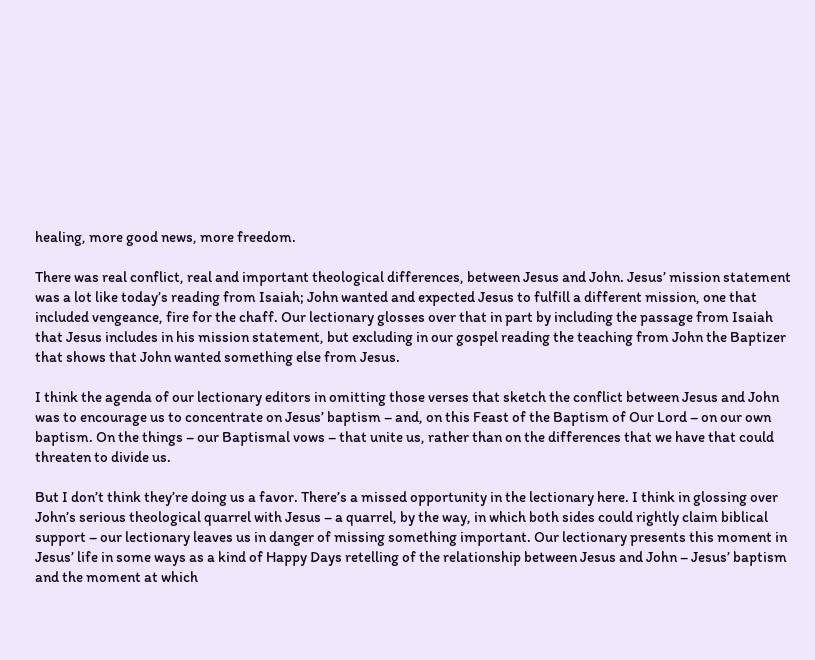healing, more good news, more freedom.

There was real conflict, real and important theological differences, between Jesus and John. Jesus’ mission statement was a lot like today’s reading from Isaiah; John wanted and expected Jesus to fulfill a different mission, one that included vengeance, fire for the chaff. Our lectionary glosses over that in part by including the passage from Isaiah that Jesus includes in his mission statement, but excluding in our gospel reading the teaching from John the Baptizer that shows that John wanted something else from Jesus.

I think the agenda of our lectionary editors in omitting those verses that sketch the conflict between Jesus and John was to encourage us to concentrate on Jesus’ baptism – and, on this Feast of the Baptism of Our Lord – on our own baptism. On the things – our Baptismal vows – that unite us, rather than on the differences that we have that could threaten to divide us.

But I don’t think they’re doing us a favor. There’s a missed opportunity in the lectionary here. I think in glossing over John’s serious theological quarrel with Jesus – a quarrel, by the way, in which both sides could rightly claim biblical support – our lectionary leaves us in danger of missing something important. Our lectionary presents this moment in Jesus’ life in some ways as a kind of Happy Days retelling of the relationship between Jesus and John – Jesus’ baptism and the moment at which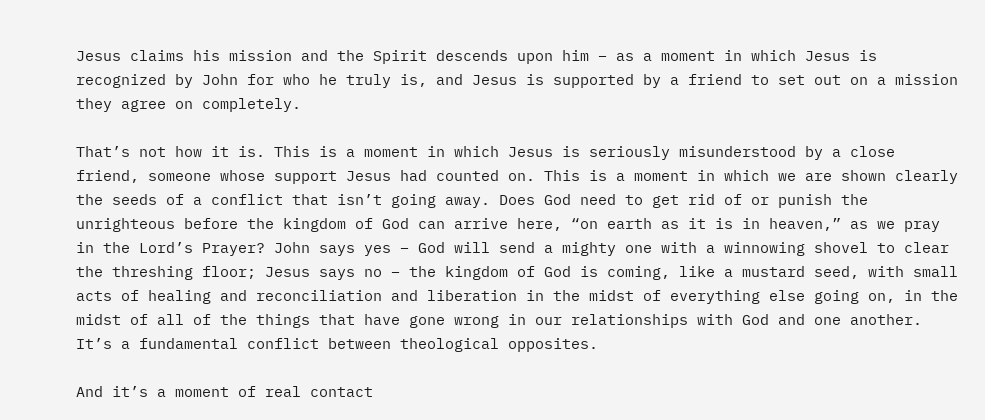Jesus claims his mission and the Spirit descends upon him – as a moment in which Jesus is recognized by John for who he truly is, and Jesus is supported by a friend to set out on a mission they agree on completely.

That’s not how it is. This is a moment in which Jesus is seriously misunderstood by a close friend, someone whose support Jesus had counted on. This is a moment in which we are shown clearly the seeds of a conflict that isn’t going away. Does God need to get rid of or punish the unrighteous before the kingdom of God can arrive here, “on earth as it is in heaven,” as we pray in the Lord’s Prayer? John says yes – God will send a mighty one with a winnowing shovel to clear the threshing floor; Jesus says no – the kingdom of God is coming, like a mustard seed, with small acts of healing and reconciliation and liberation in the midst of everything else going on, in the midst of all of the things that have gone wrong in our relationships with God and one another. It’s a fundamental conflict between theological opposites.

And it’s a moment of real contact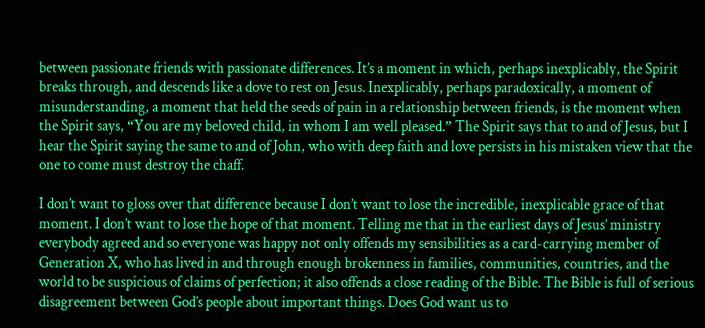between passionate friends with passionate differences. It’s a moment in which, perhaps inexplicably, the Spirit breaks through, and descends like a dove to rest on Jesus. Inexplicably, perhaps paradoxically, a moment of misunderstanding, a moment that held the seeds of pain in a relationship between friends, is the moment when the Spirit says, “You are my beloved child, in whom I am well pleased.” The Spirit says that to and of Jesus, but I hear the Spirit saying the same to and of John, who with deep faith and love persists in his mistaken view that the one to come must destroy the chaff.

I don’t want to gloss over that difference because I don’t want to lose the incredible, inexplicable grace of that moment. I don’t want to lose the hope of that moment. Telling me that in the earliest days of Jesus’ ministry everybody agreed and so everyone was happy not only offends my sensibilities as a card-carrying member of Generation X, who has lived in and through enough brokenness in families, communities, countries, and the world to be suspicious of claims of perfection; it also offends a close reading of the Bible. The Bible is full of serious disagreement between God’s people about important things. Does God want us to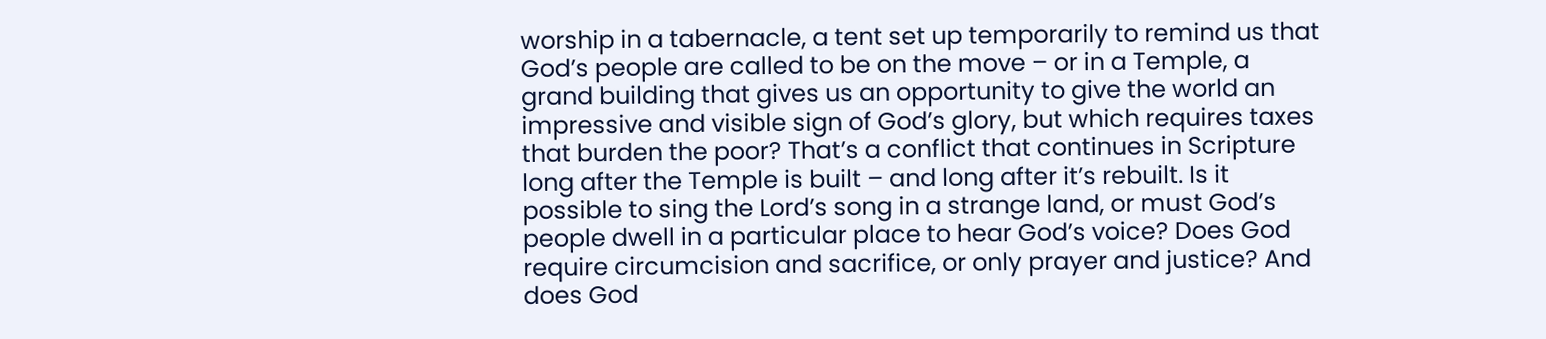worship in a tabernacle, a tent set up temporarily to remind us that God’s people are called to be on the move – or in a Temple, a grand building that gives us an opportunity to give the world an impressive and visible sign of God’s glory, but which requires taxes that burden the poor? That’s a conflict that continues in Scripture long after the Temple is built – and long after it’s rebuilt. Is it possible to sing the Lord’s song in a strange land, or must God’s people dwell in a particular place to hear God’s voice? Does God require circumcision and sacrifice, or only prayer and justice? And does God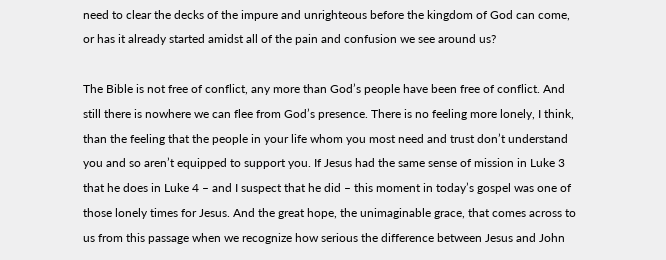need to clear the decks of the impure and unrighteous before the kingdom of God can come, or has it already started amidst all of the pain and confusion we see around us?

The Bible is not free of conflict, any more than God’s people have been free of conflict. And still there is nowhere we can flee from God’s presence. There is no feeling more lonely, I think, than the feeling that the people in your life whom you most need and trust don’t understand you and so aren’t equipped to support you. If Jesus had the same sense of mission in Luke 3 that he does in Luke 4 – and I suspect that he did – this moment in today’s gospel was one of those lonely times for Jesus. And the great hope, the unimaginable grace, that comes across to us from this passage when we recognize how serious the difference between Jesus and John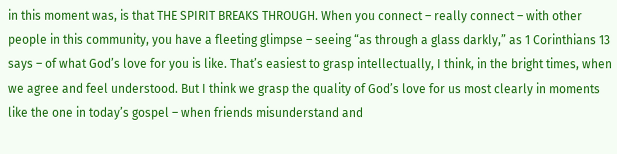in this moment was, is that THE SPIRIT BREAKS THROUGH. When you connect – really connect – with other people in this community, you have a fleeting glimpse – seeing “as through a glass darkly,” as 1 Corinthians 13 says – of what God’s love for you is like. That’s easiest to grasp intellectually, I think, in the bright times, when we agree and feel understood. But I think we grasp the quality of God’s love for us most clearly in moments like the one in today’s gospel – when friends misunderstand and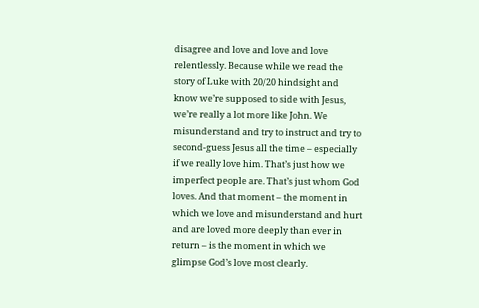disagree and love and love and love relentlessly. Because while we read the story of Luke with 20/20 hindsight and know we’re supposed to side with Jesus, we’re really a lot more like John. We misunderstand and try to instruct and try to second-guess Jesus all the time – especially if we really love him. That’s just how we imperfect people are. That’s just whom God loves. And that moment – the moment in which we love and misunderstand and hurt and are loved more deeply than ever in return – is the moment in which we glimpse God’s love most clearly.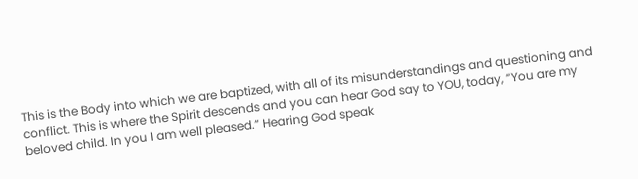This is the Body into which we are baptized, with all of its misunderstandings and questioning and conflict. This is where the Spirit descends and you can hear God say to YOU, today, “You are my beloved child. In you I am well pleased.” Hearing God speak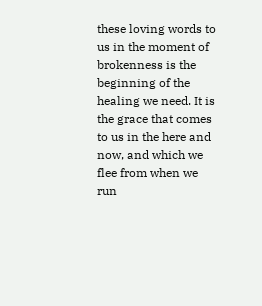these loving words to us in the moment of brokenness is the beginning of the healing we need. It is the grace that comes to us in the here and now, and which we flee from when we run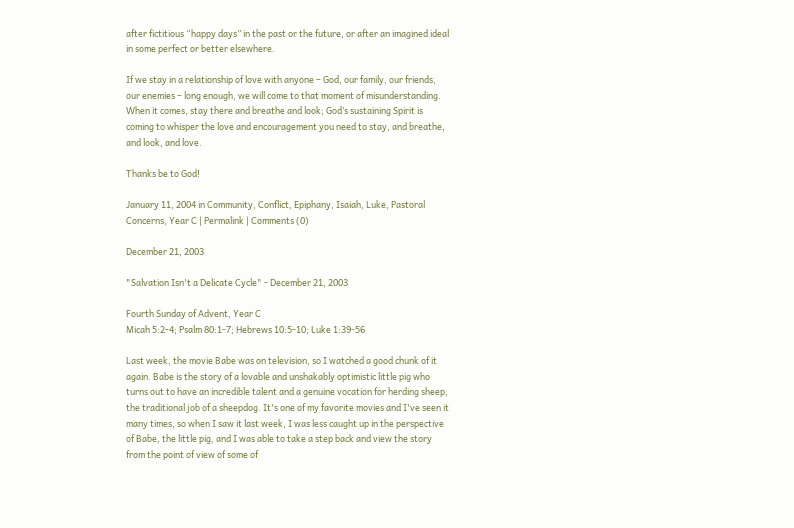after fictitious “happy days” in the past or the future, or after an imagined ideal in some perfect or better elsewhere.

If we stay in a relationship of love with anyone – God, our family, our friends, our enemies – long enough, we will come to that moment of misunderstanding. When it comes, stay there and breathe and look; God’s sustaining Spirit is coming to whisper the love and encouragement you need to stay, and breathe, and look, and love.

Thanks be to God!

January 11, 2004 in Community, Conflict, Epiphany, Isaiah, Luke, Pastoral Concerns, Year C | Permalink | Comments (0)

December 21, 2003

"Salvation Isn't a Delicate Cycle" - December 21, 2003

Fourth Sunday of Advent, Year C
Micah 5:2-4; Psalm 80:1-7; Hebrews 10:5-10; Luke 1:39-56

Last week, the movie Babe was on television, so I watched a good chunk of it again. Babe is the story of a lovable and unshakably optimistic little pig who turns out to have an incredible talent and a genuine vocation for herding sheep, the traditional job of a sheepdog. It's one of my favorite movies and I've seen it many times, so when I saw it last week, I was less caught up in the perspective of Babe, the little pig, and I was able to take a step back and view the story from the point of view of some of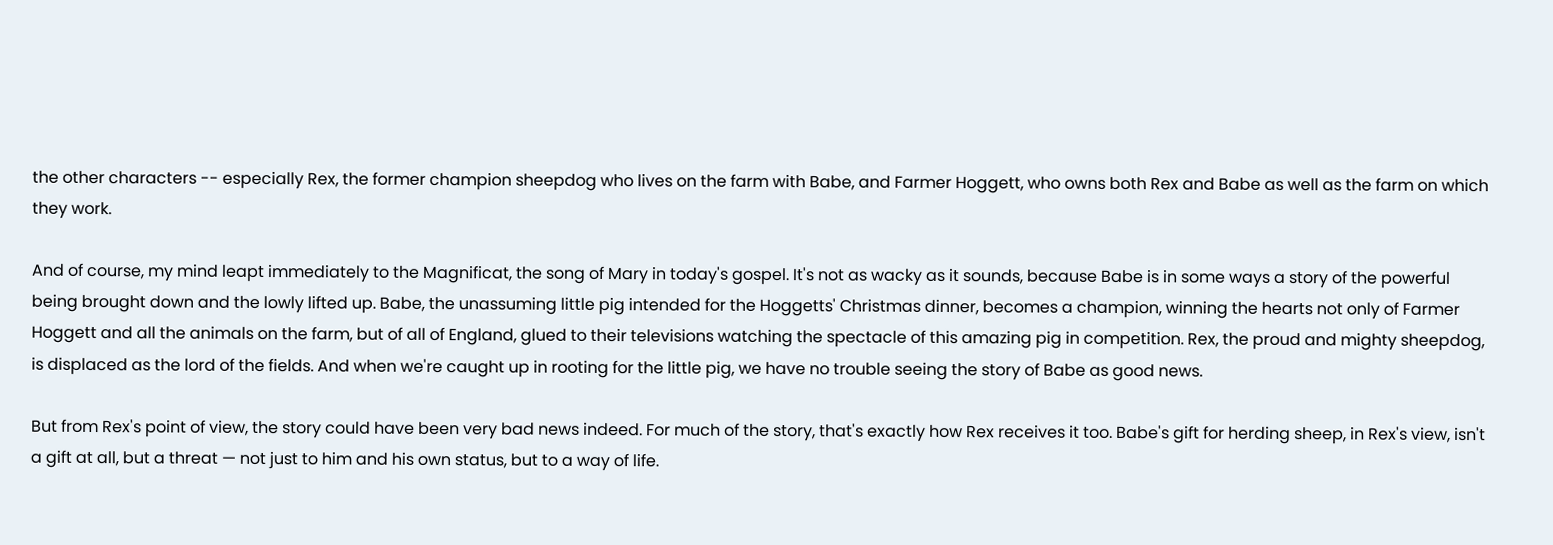the other characters -- especially Rex, the former champion sheepdog who lives on the farm with Babe, and Farmer Hoggett, who owns both Rex and Babe as well as the farm on which they work.

And of course, my mind leapt immediately to the Magnificat, the song of Mary in today's gospel. It's not as wacky as it sounds, because Babe is in some ways a story of the powerful being brought down and the lowly lifted up. Babe, the unassuming little pig intended for the Hoggetts' Christmas dinner, becomes a champion, winning the hearts not only of Farmer Hoggett and all the animals on the farm, but of all of England, glued to their televisions watching the spectacle of this amazing pig in competition. Rex, the proud and mighty sheepdog, is displaced as the lord of the fields. And when we're caught up in rooting for the little pig, we have no trouble seeing the story of Babe as good news.

But from Rex's point of view, the story could have been very bad news indeed. For much of the story, that's exactly how Rex receives it too. Babe's gift for herding sheep, in Rex's view, isn't a gift at all, but a threat — not just to him and his own status, but to a way of life.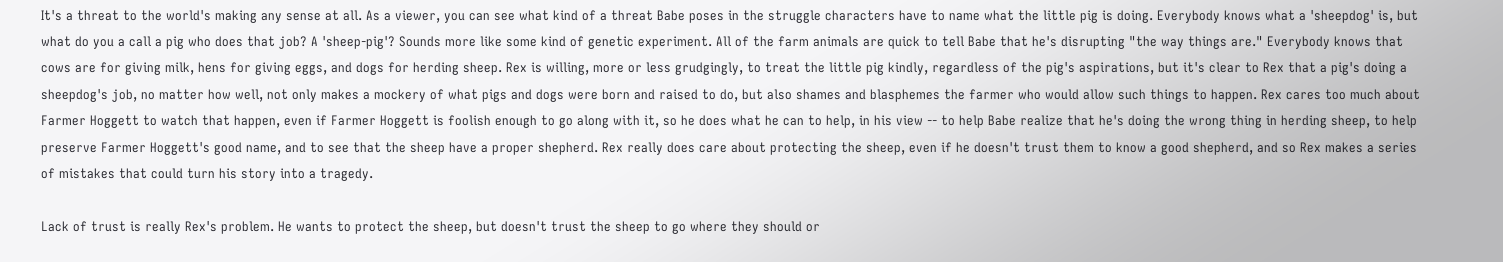It's a threat to the world's making any sense at all. As a viewer, you can see what kind of a threat Babe poses in the struggle characters have to name what the little pig is doing. Everybody knows what a 'sheepdog' is, but what do you a call a pig who does that job? A 'sheep-pig'? Sounds more like some kind of genetic experiment. All of the farm animals are quick to tell Babe that he's disrupting "the way things are." Everybody knows that cows are for giving milk, hens for giving eggs, and dogs for herding sheep. Rex is willing, more or less grudgingly, to treat the little pig kindly, regardless of the pig's aspirations, but it's clear to Rex that a pig's doing a sheepdog's job, no matter how well, not only makes a mockery of what pigs and dogs were born and raised to do, but also shames and blasphemes the farmer who would allow such things to happen. Rex cares too much about Farmer Hoggett to watch that happen, even if Farmer Hoggett is foolish enough to go along with it, so he does what he can to help, in his view -- to help Babe realize that he's doing the wrong thing in herding sheep, to help preserve Farmer Hoggett's good name, and to see that the sheep have a proper shepherd. Rex really does care about protecting the sheep, even if he doesn't trust them to know a good shepherd, and so Rex makes a series of mistakes that could turn his story into a tragedy.

Lack of trust is really Rex's problem. He wants to protect the sheep, but doesn't trust the sheep to go where they should or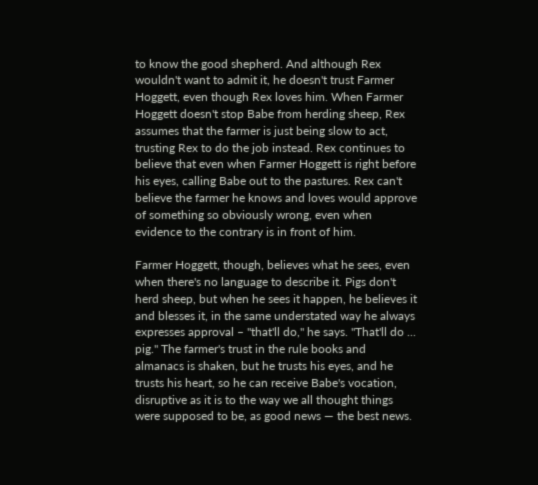to know the good shepherd. And although Rex wouldn't want to admit it, he doesn't trust Farmer Hoggett, even though Rex loves him. When Farmer Hoggett doesn't stop Babe from herding sheep, Rex assumes that the farmer is just being slow to act, trusting Rex to do the job instead. Rex continues to believe that even when Farmer Hoggett is right before his eyes, calling Babe out to the pastures. Rex can't believe the farmer he knows and loves would approve of something so obviously wrong, even when evidence to the contrary is in front of him.

Farmer Hoggett, though, believes what he sees, even when there's no language to describe it. Pigs don't herd sheep, but when he sees it happen, he believes it and blesses it, in the same understated way he always expresses approval – "that'll do," he says. "That'll do ... pig." The farmer's trust in the rule books and almanacs is shaken, but he trusts his eyes, and he trusts his heart, so he can receive Babe's vocation, disruptive as it is to the way we all thought things were supposed to be, as good news — the best news.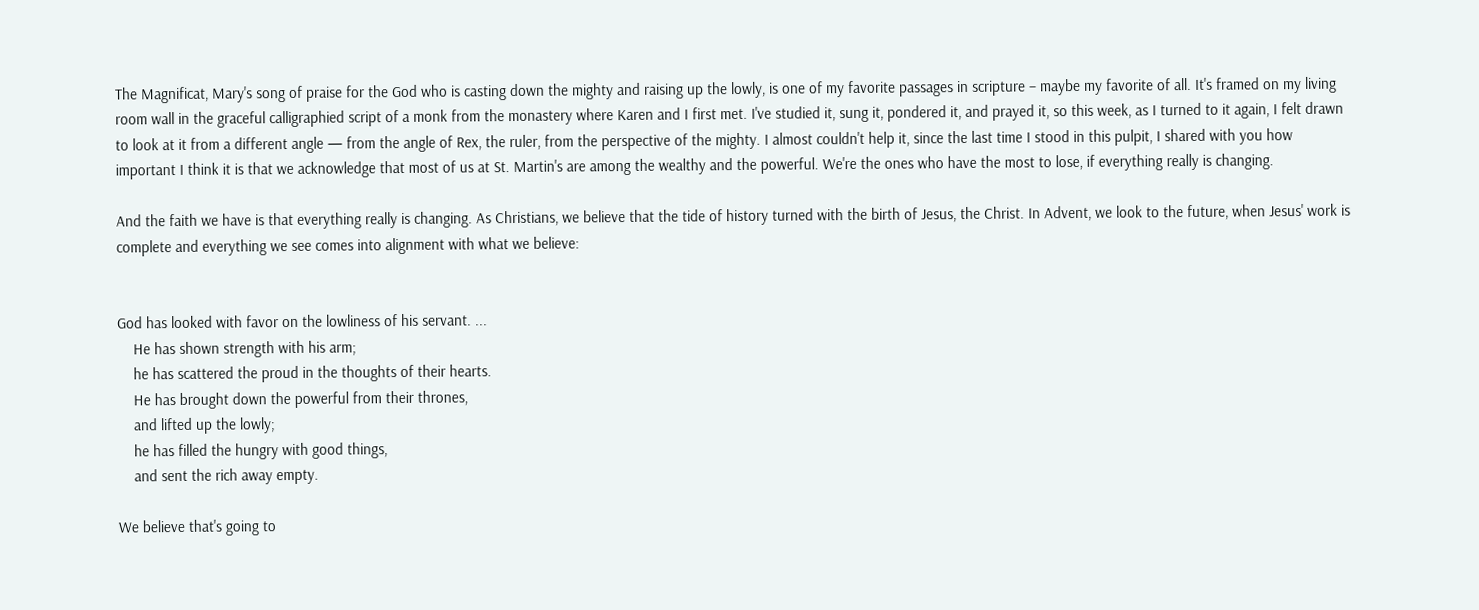The Magnificat, Mary's song of praise for the God who is casting down the mighty and raising up the lowly, is one of my favorite passages in scripture – maybe my favorite of all. It's framed on my living room wall in the graceful calligraphied script of a monk from the monastery where Karen and I first met. I've studied it, sung it, pondered it, and prayed it, so this week, as I turned to it again, I felt drawn to look at it from a different angle — from the angle of Rex, the ruler, from the perspective of the mighty. I almost couldn't help it, since the last time I stood in this pulpit, I shared with you how important I think it is that we acknowledge that most of us at St. Martin's are among the wealthy and the powerful. We're the ones who have the most to lose, if everything really is changing.

And the faith we have is that everything really is changing. As Christians, we believe that the tide of history turned with the birth of Jesus, the Christ. In Advent, we look to the future, when Jesus' work is complete and everything we see comes into alignment with what we believe:


God has looked with favor on the lowliness of his servant. ...
    He has shown strength with his arm;
    he has scattered the proud in the thoughts of their hearts.
    He has brought down the powerful from their thrones,
    and lifted up the lowly;
    he has filled the hungry with good things,
    and sent the rich away empty.

We believe that's going to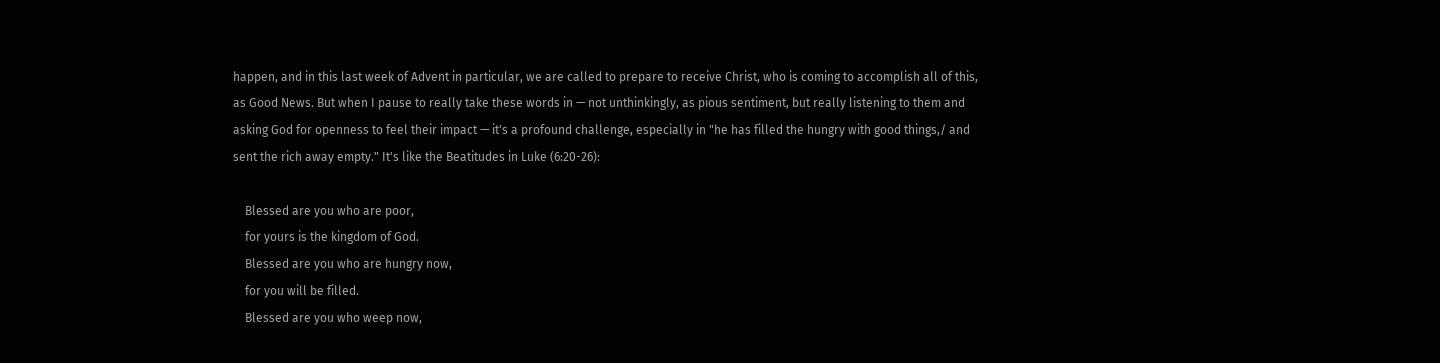happen, and in this last week of Advent in particular, we are called to prepare to receive Christ, who is coming to accomplish all of this, as Good News. But when I pause to really take these words in — not unthinkingly, as pious sentiment, but really listening to them and asking God for openness to feel their impact — it's a profound challenge, especially in "he has filled the hungry with good things,/ and sent the rich away empty." It's like the Beatitudes in Luke (6:20-26):

    Blessed are you who are poor,
    for yours is the kingdom of God.
    Blessed are you who are hungry now,
    for you will be filled.
    Blessed are you who weep now,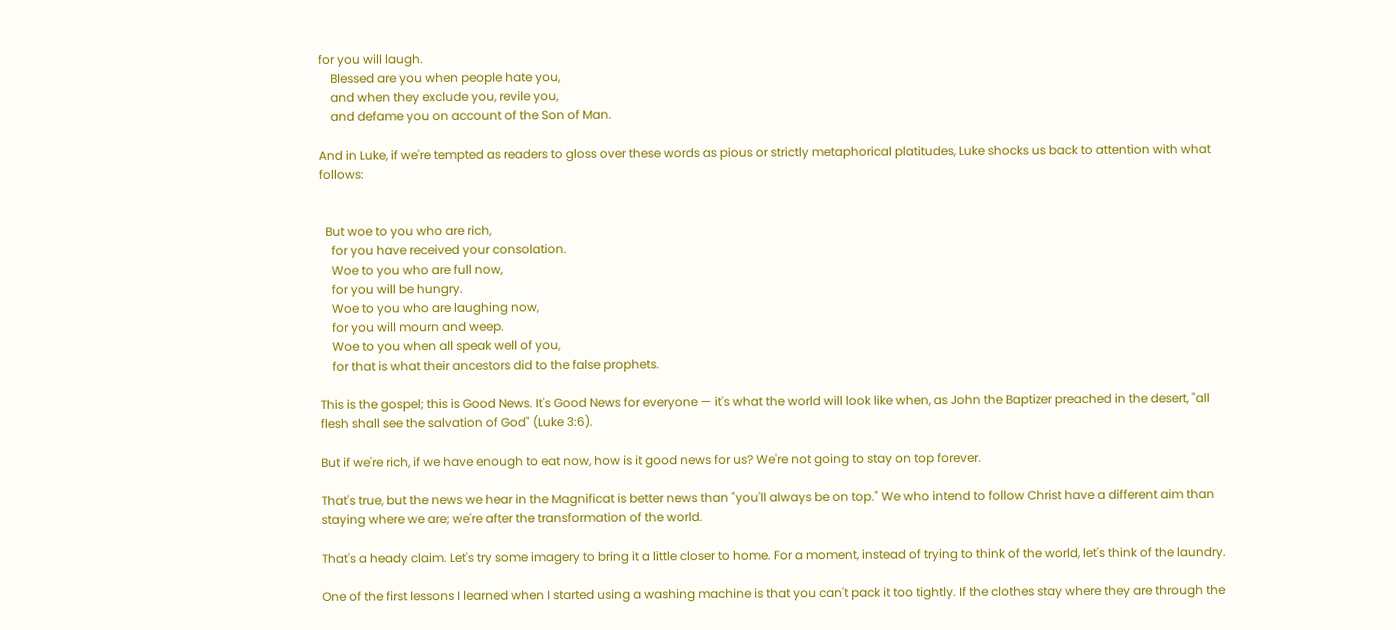for you will laugh.
    Blessed are you when people hate you,
    and when they exclude you, revile you,
    and defame you on account of the Son of Man.

And in Luke, if we're tempted as readers to gloss over these words as pious or strictly metaphorical platitudes, Luke shocks us back to attention with what follows:


  But woe to you who are rich,
    for you have received your consolation.
    Woe to you who are full now,
    for you will be hungry.
    Woe to you who are laughing now,
    for you will mourn and weep.
    Woe to you when all speak well of you,
    for that is what their ancestors did to the false prophets.

This is the gospel; this is Good News. It's Good News for everyone — it's what the world will look like when, as John the Baptizer preached in the desert, "all flesh shall see the salvation of God" (Luke 3:6).

But if we're rich, if we have enough to eat now, how is it good news for us? We're not going to stay on top forever.

That's true, but the news we hear in the Magnificat is better news than "you'll always be on top." We who intend to follow Christ have a different aim than staying where we are; we're after the transformation of the world.

That's a heady claim. Let's try some imagery to bring it a little closer to home. For a moment, instead of trying to think of the world, let's think of the laundry.

One of the first lessons I learned when I started using a washing machine is that you can't pack it too tightly. If the clothes stay where they are through the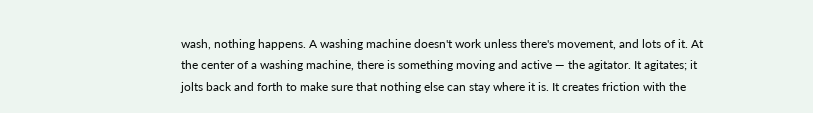wash, nothing happens. A washing machine doesn't work unless there's movement, and lots of it. At the center of a washing machine, there is something moving and active — the agitator. It agitates; it jolts back and forth to make sure that nothing else can stay where it is. It creates friction with the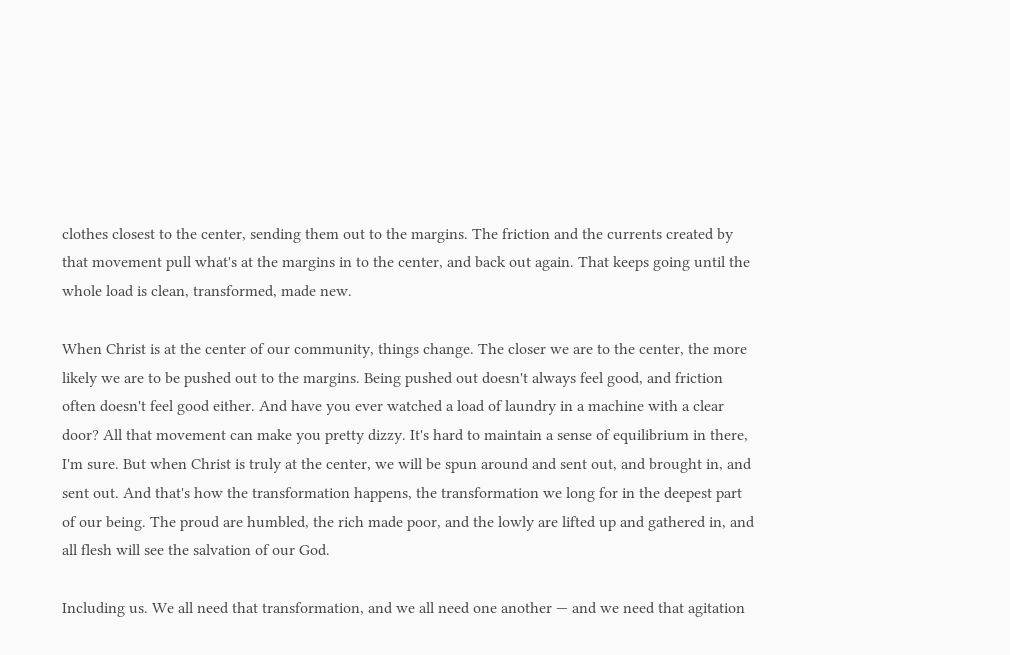clothes closest to the center, sending them out to the margins. The friction and the currents created by that movement pull what's at the margins in to the center, and back out again. That keeps going until the whole load is clean, transformed, made new.

When Christ is at the center of our community, things change. The closer we are to the center, the more likely we are to be pushed out to the margins. Being pushed out doesn't always feel good, and friction often doesn't feel good either. And have you ever watched a load of laundry in a machine with a clear door? All that movement can make you pretty dizzy. It's hard to maintain a sense of equilibrium in there, I'm sure. But when Christ is truly at the center, we will be spun around and sent out, and brought in, and sent out. And that's how the transformation happens, the transformation we long for in the deepest part of our being. The proud are humbled, the rich made poor, and the lowly are lifted up and gathered in, and all flesh will see the salvation of our God.

Including us. We all need that transformation, and we all need one another — and we need that agitation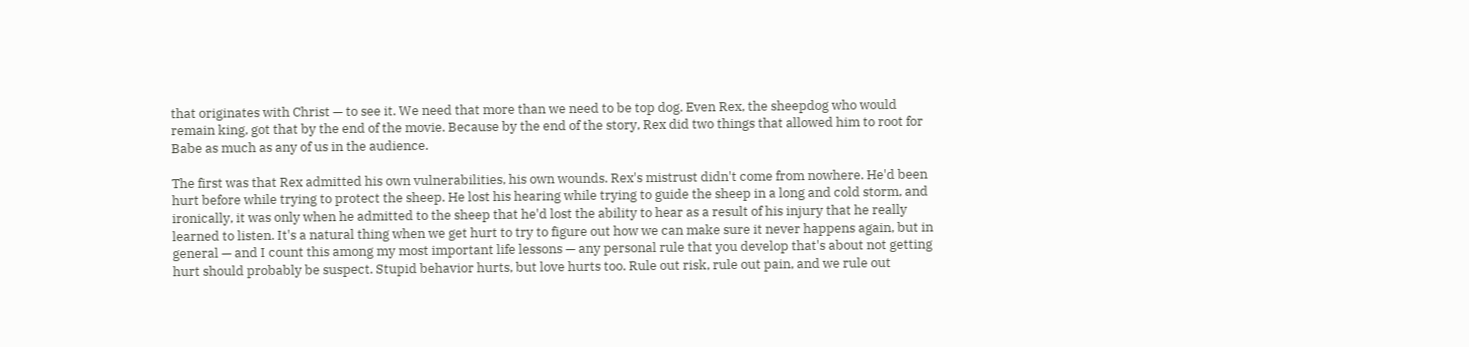that originates with Christ — to see it. We need that more than we need to be top dog. Even Rex, the sheepdog who would remain king, got that by the end of the movie. Because by the end of the story, Rex did two things that allowed him to root for Babe as much as any of us in the audience.

The first was that Rex admitted his own vulnerabilities, his own wounds. Rex's mistrust didn't come from nowhere. He'd been hurt before while trying to protect the sheep. He lost his hearing while trying to guide the sheep in a long and cold storm, and ironically, it was only when he admitted to the sheep that he'd lost the ability to hear as a result of his injury that he really learned to listen. It's a natural thing when we get hurt to try to figure out how we can make sure it never happens again, but in general — and I count this among my most important life lessons — any personal rule that you develop that's about not getting hurt should probably be suspect. Stupid behavior hurts, but love hurts too. Rule out risk, rule out pain, and we rule out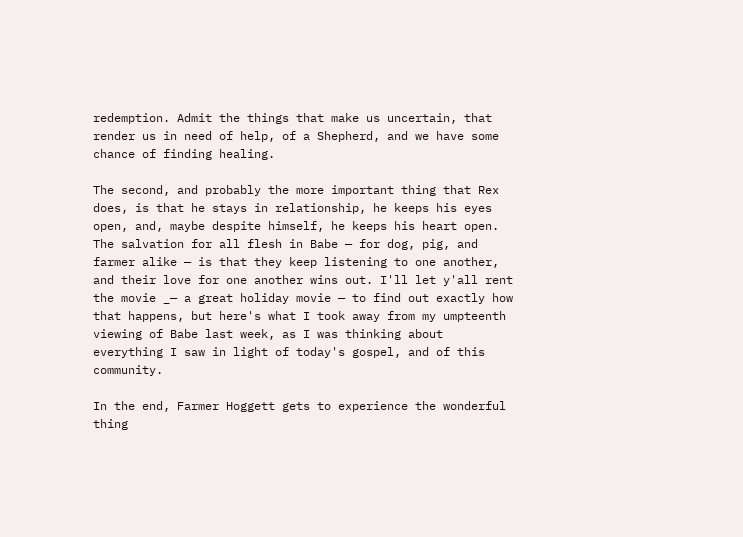redemption. Admit the things that make us uncertain, that render us in need of help, of a Shepherd, and we have some chance of finding healing.

The second, and probably the more important thing that Rex does, is that he stays in relationship, he keeps his eyes open, and, maybe despite himself, he keeps his heart open. The salvation for all flesh in Babe — for dog, pig, and farmer alike — is that they keep listening to one another, and their love for one another wins out. I'll let y'all rent the movie _— a great holiday movie — to find out exactly how that happens, but here's what I took away from my umpteenth viewing of Babe last week, as I was thinking about everything I saw in light of today's gospel, and of this community.

In the end, Farmer Hoggett gets to experience the wonderful thing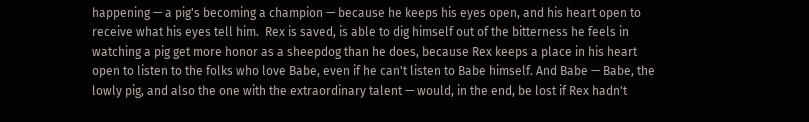happening — a pig's becoming a champion — because he keeps his eyes open, and his heart open to receive what his eyes tell him.  Rex is saved, is able to dig himself out of the bitterness he feels in watching a pig get more honor as a sheepdog than he does, because Rex keeps a place in his heart open to listen to the folks who love Babe, even if he can't listen to Babe himself. And Babe — Babe, the lowly pig, and also the one with the extraordinary talent — would, in the end, be lost if Rex hadn't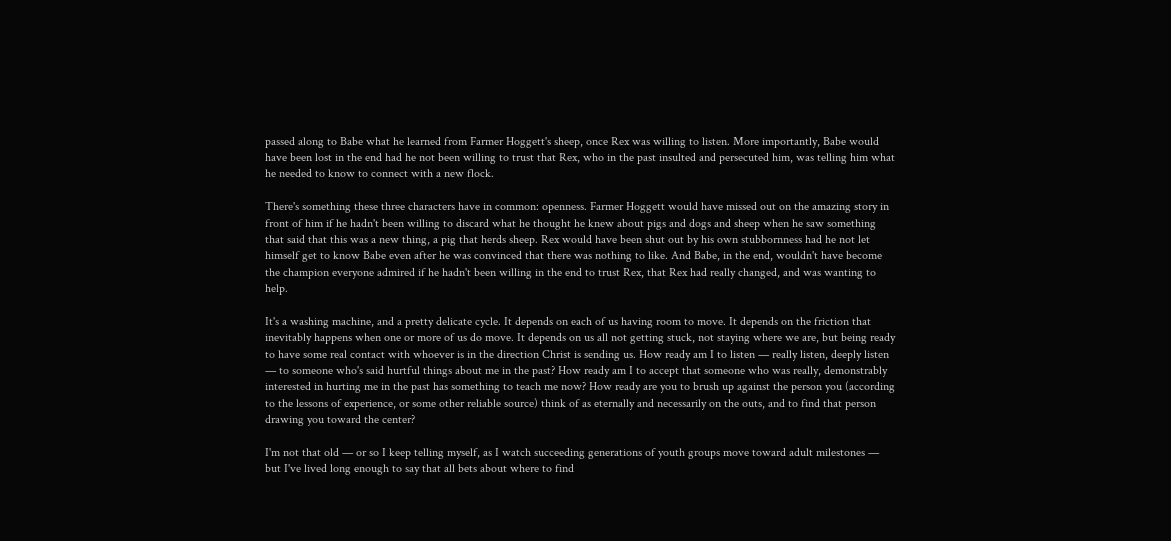passed along to Babe what he learned from Farmer Hoggett's sheep, once Rex was willing to listen. More importantly, Babe would have been lost in the end had he not been willing to trust that Rex, who in the past insulted and persecuted him, was telling him what he needed to know to connect with a new flock.

There's something these three characters have in common: openness. Farmer Hoggett would have missed out on the amazing story in front of him if he hadn't been willing to discard what he thought he knew about pigs and dogs and sheep when he saw something that said that this was a new thing, a pig that herds sheep. Rex would have been shut out by his own stubbornness had he not let himself get to know Babe even after he was convinced that there was nothing to like. And Babe, in the end, wouldn't have become the champion everyone admired if he hadn't been willing in the end to trust Rex, that Rex had really changed, and was wanting to help.

It's a washing machine, and a pretty delicate cycle. It depends on each of us having room to move. It depends on the friction that inevitably happens when one or more of us do move. It depends on us all not getting stuck, not staying where we are, but being ready to have some real contact with whoever is in the direction Christ is sending us. How ready am I to listen — really listen, deeply listen — to someone who's said hurtful things about me in the past? How ready am I to accept that someone who was really, demonstrably interested in hurting me in the past has something to teach me now? How ready are you to brush up against the person you (according to the lessons of experience, or some other reliable source) think of as eternally and necessarily on the outs, and to find that person drawing you toward the center?

I'm not that old — or so I keep telling myself, as I watch succeeding generations of youth groups move toward adult milestones — but I've lived long enough to say that all bets about where to find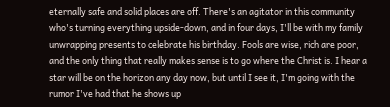eternally safe and solid places are off. There's an agitator in this community who's turning everything upside-down, and in four days, I'll be with my family unwrapping presents to celebrate his birthday. Fools are wise, rich are poor, and the only thing that really makes sense is to go where the Christ is. I hear a star will be on the horizon any day now, but until I see it, I'm going with the rumor I've had that he shows up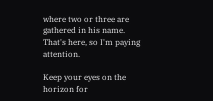where two or three are gathered in his name. That's here, so I'm paying attention.

Keep your eyes on the horizon for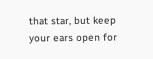that star, but keep your ears open for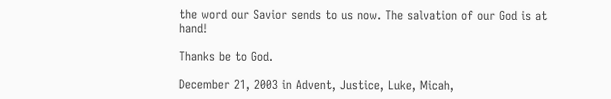the word our Savior sends to us now. The salvation of our God is at hand!

Thanks be to God.

December 21, 2003 in Advent, Justice, Luke, Micah,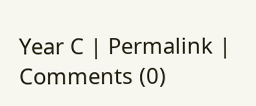Year C | Permalink | Comments (0)